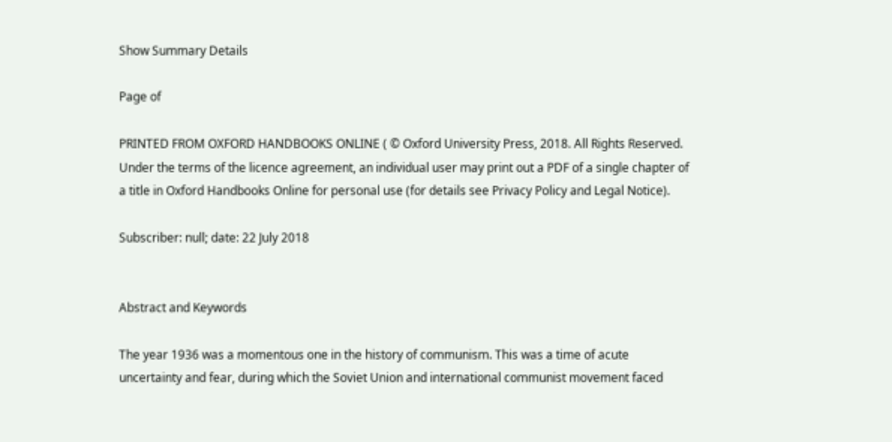Show Summary Details

Page of

PRINTED FROM OXFORD HANDBOOKS ONLINE ( © Oxford University Press, 2018. All Rights Reserved. Under the terms of the licence agreement, an individual user may print out a PDF of a single chapter of a title in Oxford Handbooks Online for personal use (for details see Privacy Policy and Legal Notice).

Subscriber: null; date: 22 July 2018


Abstract and Keywords

The year 1936 was a momentous one in the history of communism. This was a time of acute uncertainty and fear, during which the Soviet Union and international communist movement faced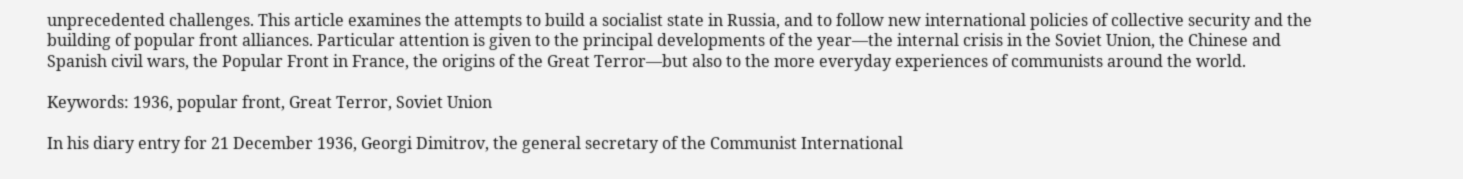unprecedented challenges. This article examines the attempts to build a socialist state in Russia, and to follow new international policies of collective security and the building of popular front alliances. Particular attention is given to the principal developments of the year—the internal crisis in the Soviet Union, the Chinese and Spanish civil wars, the Popular Front in France, the origins of the Great Terror—but also to the more everyday experiences of communists around the world.

Keywords: 1936, popular front, Great Terror, Soviet Union

In his diary entry for 21 December 1936, Georgi Dimitrov, the general secretary of the Communist International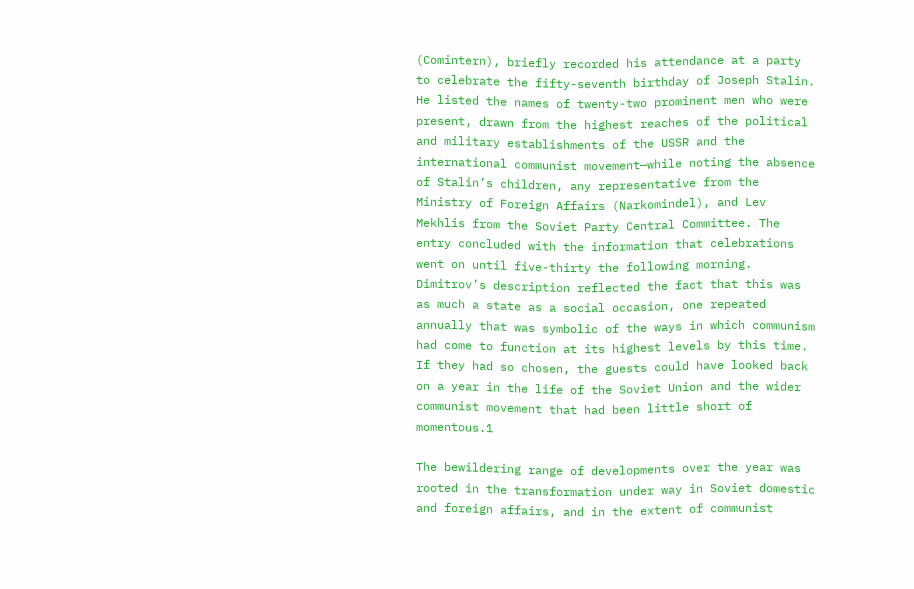(Comintern), briefly recorded his attendance at a party to celebrate the fifty-seventh birthday of Joseph Stalin. He listed the names of twenty-two prominent men who were present, drawn from the highest reaches of the political and military establishments of the USSR and the international communist movement—while noting the absence of Stalin’s children, any representative from the Ministry of Foreign Affairs (Narkomindel), and Lev Mekhlis from the Soviet Party Central Committee. The entry concluded with the information that celebrations went on until five-thirty the following morning. Dimitrov’s description reflected the fact that this was as much a state as a social occasion, one repeated annually that was symbolic of the ways in which communism had come to function at its highest levels by this time. If they had so chosen, the guests could have looked back on a year in the life of the Soviet Union and the wider communist movement that had been little short of momentous.1

The bewildering range of developments over the year was rooted in the transformation under way in Soviet domestic and foreign affairs, and in the extent of communist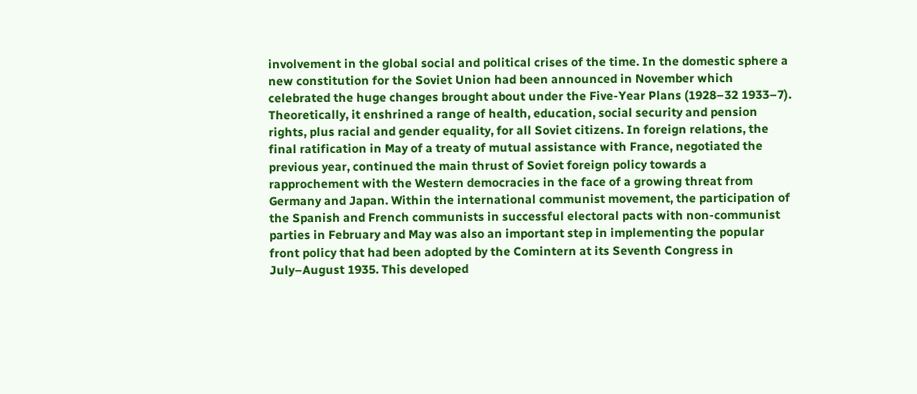involvement in the global social and political crises of the time. In the domestic sphere a new constitution for the Soviet Union had been announced in November which celebrated the huge changes brought about under the Five-Year Plans (1928–32 1933–7). Theoretically, it enshrined a range of health, education, social security and pension rights, plus racial and gender equality, for all Soviet citizens. In foreign relations, the final ratification in May of a treaty of mutual assistance with France, negotiated the previous year, continued the main thrust of Soviet foreign policy towards a rapprochement with the Western democracies in the face of a growing threat from Germany and Japan. Within the international communist movement, the participation of the Spanish and French communists in successful electoral pacts with non-communist parties in February and May was also an important step in implementing the popular front policy that had been adopted by the Comintern at its Seventh Congress in July–August 1935. This developed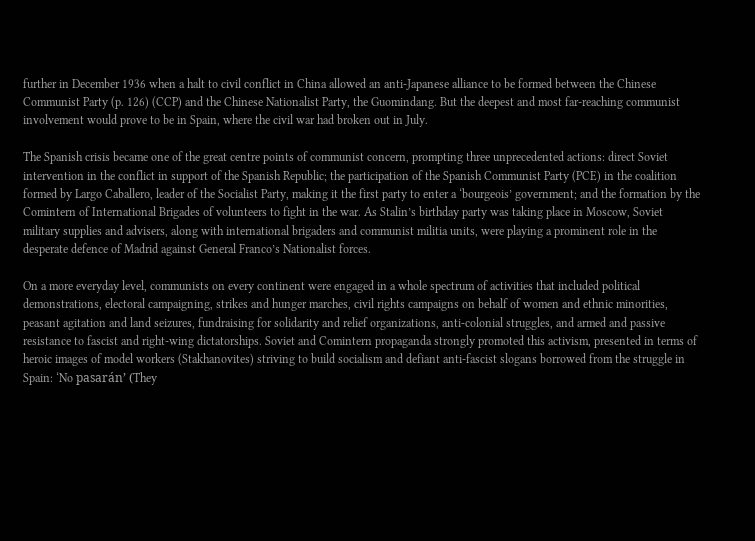further in December 1936 when a halt to civil conflict in China allowed an anti-Japanese alliance to be formed between the Chinese Communist Party (p. 126) (CCP) and the Chinese Nationalist Party, the Guomindang. But the deepest and most far-reaching communist involvement would prove to be in Spain, where the civil war had broken out in July.

The Spanish crisis became one of the great centre points of communist concern, prompting three unprecedented actions: direct Soviet intervention in the conflict in support of the Spanish Republic; the participation of the Spanish Communist Party (PCE) in the coalition formed by Largo Caballero, leader of the Socialist Party, making it the first party to enter a ‘bourgeois’ government; and the formation by the Comintern of International Brigades of volunteers to fight in the war. As Stalin’s birthday party was taking place in Moscow, Soviet military supplies and advisers, along with international brigaders and communist militia units, were playing a prominent role in the desperate defence of Madrid against General Franco’s Nationalist forces.

On a more everyday level, communists on every continent were engaged in a whole spectrum of activities that included political demonstrations, electoral campaigning, strikes and hunger marches, civil rights campaigns on behalf of women and ethnic minorities, peasant agitation and land seizures, fundraising for solidarity and relief organizations, anti-colonial struggles, and armed and passive resistance to fascist and right-wing dictatorships. Soviet and Comintern propaganda strongly promoted this activism, presented in terms of heroic images of model workers (Stakhanovites) striving to build socialism and defiant anti-fascist slogans borrowed from the struggle in Spain: ‘No pasarán’ (They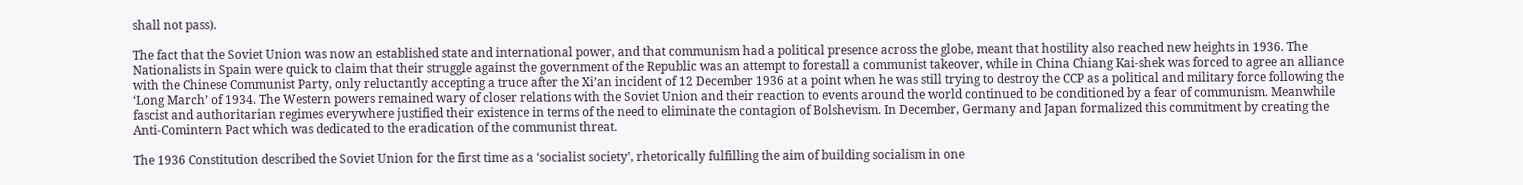shall not pass).

The fact that the Soviet Union was now an established state and international power, and that communism had a political presence across the globe, meant that hostility also reached new heights in 1936. The Nationalists in Spain were quick to claim that their struggle against the government of the Republic was an attempt to forestall a communist takeover, while in China Chiang Kai-shek was forced to agree an alliance with the Chinese Communist Party, only reluctantly accepting a truce after the Xi’an incident of 12 December 1936 at a point when he was still trying to destroy the CCP as a political and military force following the ‘Long March’ of 1934. The Western powers remained wary of closer relations with the Soviet Union and their reaction to events around the world continued to be conditioned by a fear of communism. Meanwhile fascist and authoritarian regimes everywhere justified their existence in terms of the need to eliminate the contagion of Bolshevism. In December, Germany and Japan formalized this commitment by creating the Anti-Comintern Pact which was dedicated to the eradication of the communist threat.

The 1936 Constitution described the Soviet Union for the first time as a ‘socialist society’, rhetorically fulfilling the aim of building socialism in one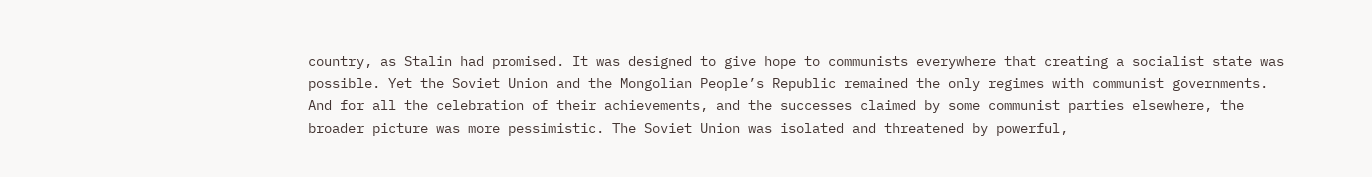country, as Stalin had promised. It was designed to give hope to communists everywhere that creating a socialist state was possible. Yet the Soviet Union and the Mongolian People’s Republic remained the only regimes with communist governments. And for all the celebration of their achievements, and the successes claimed by some communist parties elsewhere, the broader picture was more pessimistic. The Soviet Union was isolated and threatened by powerful,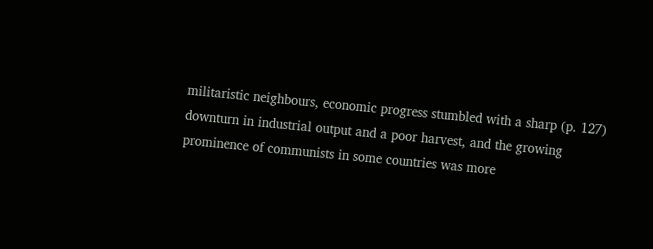militaristic neighbours, economic progress stumbled with a sharp (p. 127) downturn in industrial output and a poor harvest, and the growing prominence of communists in some countries was more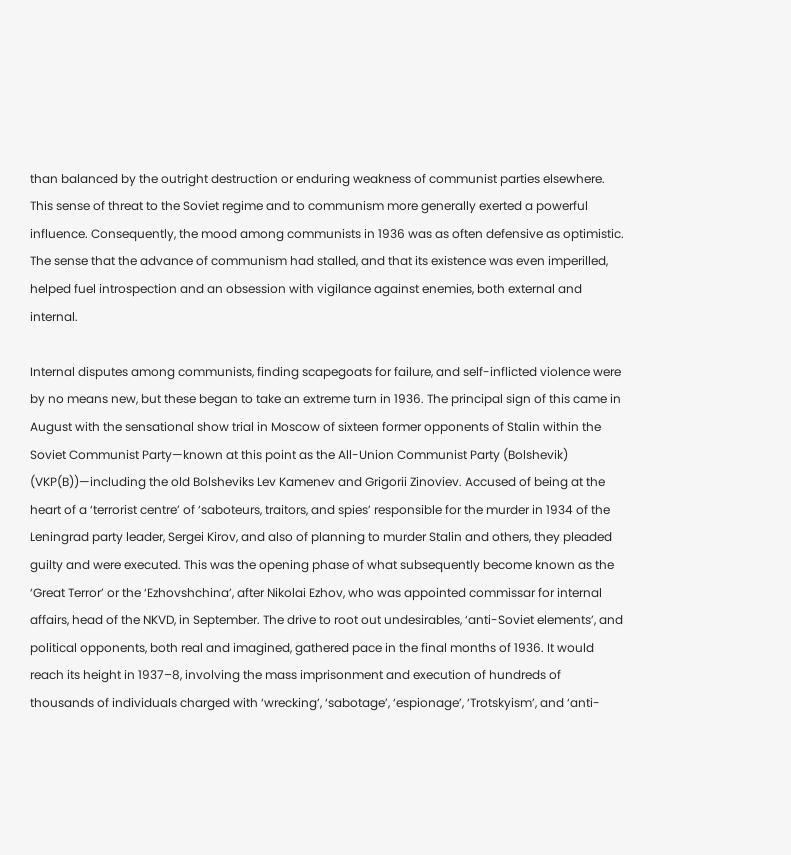than balanced by the outright destruction or enduring weakness of communist parties elsewhere. This sense of threat to the Soviet regime and to communism more generally exerted a powerful influence. Consequently, the mood among communists in 1936 was as often defensive as optimistic. The sense that the advance of communism had stalled, and that its existence was even imperilled, helped fuel introspection and an obsession with vigilance against enemies, both external and internal.

Internal disputes among communists, finding scapegoats for failure, and self-inflicted violence were by no means new, but these began to take an extreme turn in 1936. The principal sign of this came in August with the sensational show trial in Moscow of sixteen former opponents of Stalin within the Soviet Communist Party—known at this point as the All-Union Communist Party (Bolshevik) (VKP(B))—including the old Bolsheviks Lev Kamenev and Grigorii Zinoviev. Accused of being at the heart of a ‘terrorist centre’ of ‘saboteurs, traitors, and spies’ responsible for the murder in 1934 of the Leningrad party leader, Sergei Kirov, and also of planning to murder Stalin and others, they pleaded guilty and were executed. This was the opening phase of what subsequently become known as the ‘Great Terror’ or the ‘Ezhovshchina’, after Nikolai Ezhov, who was appointed commissar for internal affairs, head of the NKVD, in September. The drive to root out undesirables, ‘anti-Soviet elements’, and political opponents, both real and imagined, gathered pace in the final months of 1936. It would reach its height in 1937–8, involving the mass imprisonment and execution of hundreds of thousands of individuals charged with ‘wrecking’, ‘sabotage’, ‘espionage’, ‘Trotskyism’, and ‘anti-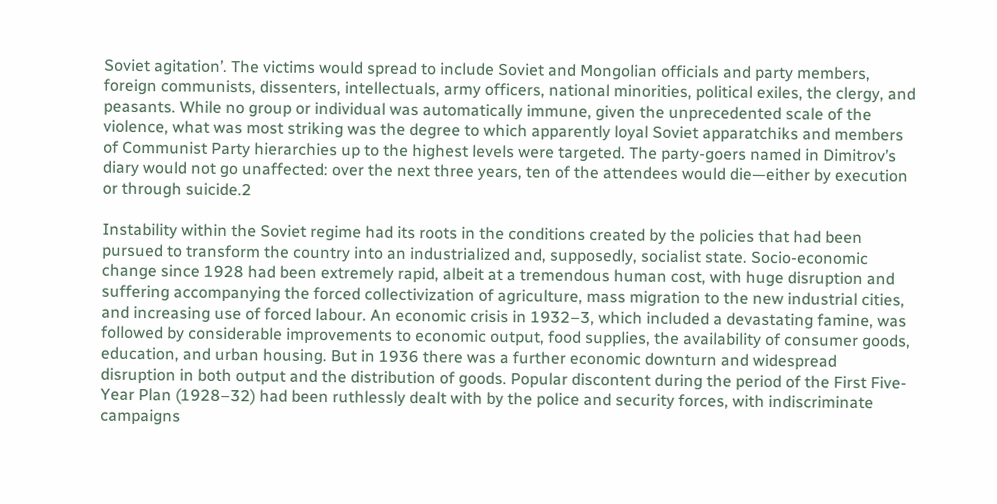Soviet agitation’. The victims would spread to include Soviet and Mongolian officials and party members, foreign communists, dissenters, intellectuals, army officers, national minorities, political exiles, the clergy, and peasants. While no group or individual was automatically immune, given the unprecedented scale of the violence, what was most striking was the degree to which apparently loyal Soviet apparatchiks and members of Communist Party hierarchies up to the highest levels were targeted. The party-goers named in Dimitrov’s diary would not go unaffected: over the next three years, ten of the attendees would die—either by execution or through suicide.2

Instability within the Soviet regime had its roots in the conditions created by the policies that had been pursued to transform the country into an industrialized and, supposedly, socialist state. Socio-economic change since 1928 had been extremely rapid, albeit at a tremendous human cost, with huge disruption and suffering accompanying the forced collectivization of agriculture, mass migration to the new industrial cities, and increasing use of forced labour. An economic crisis in 1932–3, which included a devastating famine, was followed by considerable improvements to economic output, food supplies, the availability of consumer goods, education, and urban housing. But in 1936 there was a further economic downturn and widespread disruption in both output and the distribution of goods. Popular discontent during the period of the First Five-Year Plan (1928–32) had been ruthlessly dealt with by the police and security forces, with indiscriminate campaigns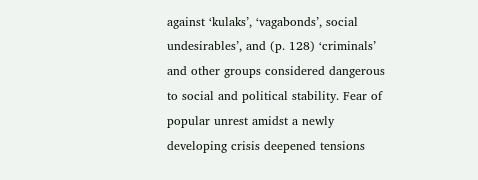against ‘kulaks’, ‘vagabonds’, social undesirables’, and (p. 128) ‘criminals’ and other groups considered dangerous to social and political stability. Fear of popular unrest amidst a newly developing crisis deepened tensions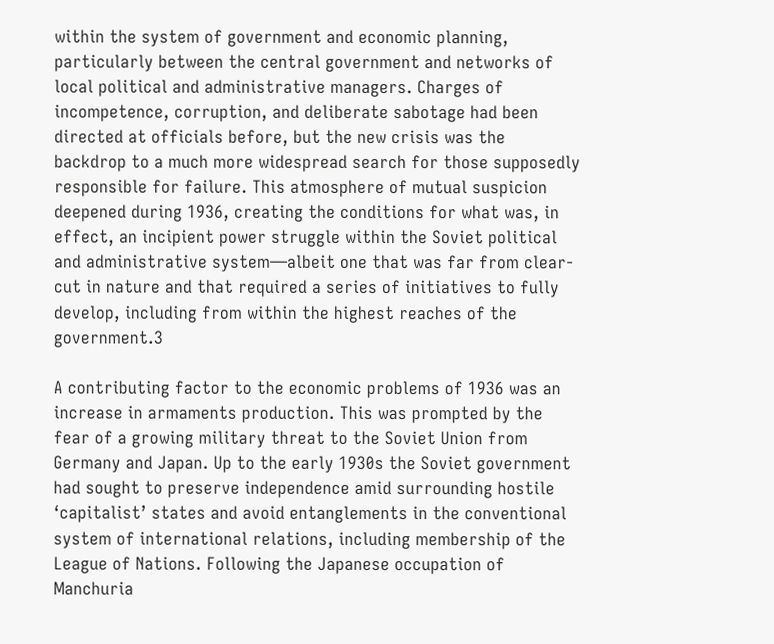within the system of government and economic planning, particularly between the central government and networks of local political and administrative managers. Charges of incompetence, corruption, and deliberate sabotage had been directed at officials before, but the new crisis was the backdrop to a much more widespread search for those supposedly responsible for failure. This atmosphere of mutual suspicion deepened during 1936, creating the conditions for what was, in effect, an incipient power struggle within the Soviet political and administrative system—albeit one that was far from clear-cut in nature and that required a series of initiatives to fully develop, including from within the highest reaches of the government.3

A contributing factor to the economic problems of 1936 was an increase in armaments production. This was prompted by the fear of a growing military threat to the Soviet Union from Germany and Japan. Up to the early 1930s the Soviet government had sought to preserve independence amid surrounding hostile ‘capitalist’ states and avoid entanglements in the conventional system of international relations, including membership of the League of Nations. Following the Japanese occupation of Manchuria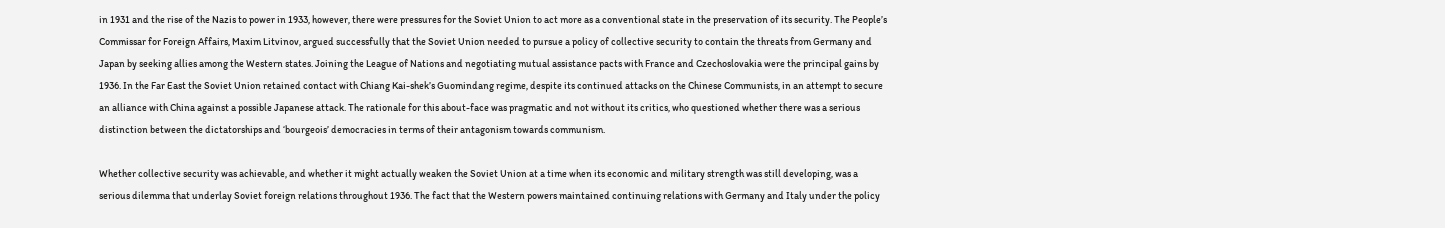in 1931 and the rise of the Nazis to power in 1933, however, there were pressures for the Soviet Union to act more as a conventional state in the preservation of its security. The People’s Commissar for Foreign Affairs, Maxim Litvinov, argued successfully that the Soviet Union needed to pursue a policy of collective security to contain the threats from Germany and Japan by seeking allies among the Western states. Joining the League of Nations and negotiating mutual assistance pacts with France and Czechoslovakia were the principal gains by 1936. In the Far East the Soviet Union retained contact with Chiang Kai-shek’s Guomindang regime, despite its continued attacks on the Chinese Communists, in an attempt to secure an alliance with China against a possible Japanese attack. The rationale for this about-face was pragmatic and not without its critics, who questioned whether there was a serious distinction between the dictatorships and ‘bourgeois’ democracies in terms of their antagonism towards communism.

Whether collective security was achievable, and whether it might actually weaken the Soviet Union at a time when its economic and military strength was still developing, was a serious dilemma that underlay Soviet foreign relations throughout 1936. The fact that the Western powers maintained continuing relations with Germany and Italy under the policy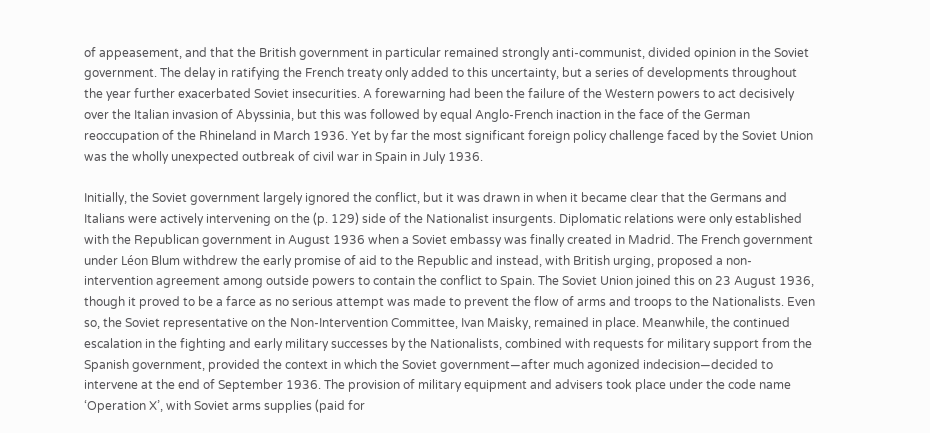of appeasement, and that the British government in particular remained strongly anti-communist, divided opinion in the Soviet government. The delay in ratifying the French treaty only added to this uncertainty, but a series of developments throughout the year further exacerbated Soviet insecurities. A forewarning had been the failure of the Western powers to act decisively over the Italian invasion of Abyssinia, but this was followed by equal Anglo-French inaction in the face of the German reoccupation of the Rhineland in March 1936. Yet by far the most significant foreign policy challenge faced by the Soviet Union was the wholly unexpected outbreak of civil war in Spain in July 1936.

Initially, the Soviet government largely ignored the conflict, but it was drawn in when it became clear that the Germans and Italians were actively intervening on the (p. 129) side of the Nationalist insurgents. Diplomatic relations were only established with the Republican government in August 1936 when a Soviet embassy was finally created in Madrid. The French government under Léon Blum withdrew the early promise of aid to the Republic and instead, with British urging, proposed a non-intervention agreement among outside powers to contain the conflict to Spain. The Soviet Union joined this on 23 August 1936, though it proved to be a farce as no serious attempt was made to prevent the flow of arms and troops to the Nationalists. Even so, the Soviet representative on the Non-Intervention Committee, Ivan Maisky, remained in place. Meanwhile, the continued escalation in the fighting and early military successes by the Nationalists, combined with requests for military support from the Spanish government, provided the context in which the Soviet government—after much agonized indecision—decided to intervene at the end of September 1936. The provision of military equipment and advisers took place under the code name ‘Operation X’, with Soviet arms supplies (paid for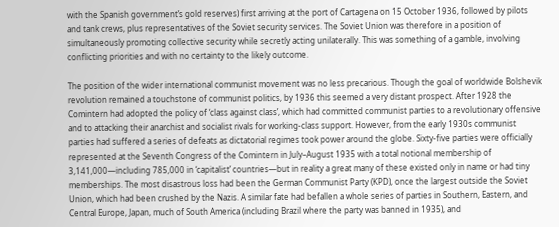with the Spanish government’s gold reserves) first arriving at the port of Cartagena on 15 October 1936, followed by pilots and tank crews, plus representatives of the Soviet security services. The Soviet Union was therefore in a position of simultaneously promoting collective security while secretly acting unilaterally. This was something of a gamble, involving conflicting priorities and with no certainty to the likely outcome.

The position of the wider international communist movement was no less precarious. Though the goal of worldwide Bolshevik revolution remained a touchstone of communist politics, by 1936 this seemed a very distant prospect. After 1928 the Comintern had adopted the policy of ‘class against class’, which had committed communist parties to a revolutionary offensive and to attacking their anarchist and socialist rivals for working-class support. However, from the early 1930s communist parties had suffered a series of defeats as dictatorial regimes took power around the globe. Sixty-five parties were officially represented at the Seventh Congress of the Comintern in July–August 1935 with a total notional membership of 3,141,000—including 785,000 in ‘capitalist’ countries—but in reality a great many of these existed only in name or had tiny memberships. The most disastrous loss had been the German Communist Party (KPD), once the largest outside the Soviet Union, which had been crushed by the Nazis. A similar fate had befallen a whole series of parties in Southern, Eastern, and Central Europe, Japan, much of South America (including Brazil where the party was banned in 1935), and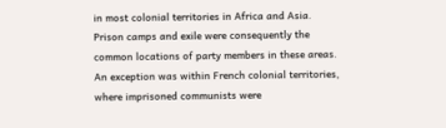in most colonial territories in Africa and Asia. Prison camps and exile were consequently the common locations of party members in these areas. An exception was within French colonial territories, where imprisoned communists were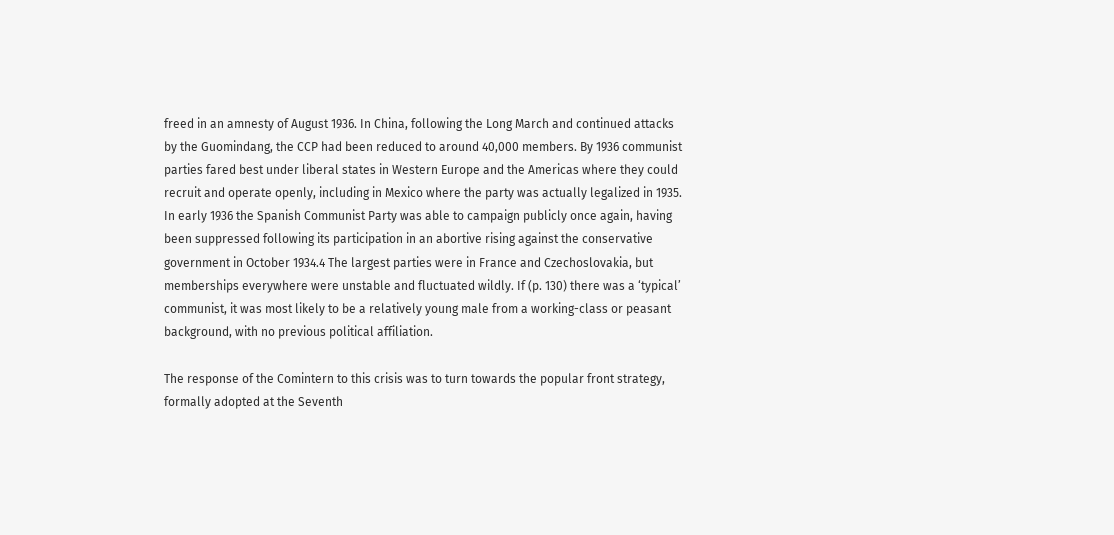freed in an amnesty of August 1936. In China, following the Long March and continued attacks by the Guomindang, the CCP had been reduced to around 40,000 members. By 1936 communist parties fared best under liberal states in Western Europe and the Americas where they could recruit and operate openly, including in Mexico where the party was actually legalized in 1935. In early 1936 the Spanish Communist Party was able to campaign publicly once again, having been suppressed following its participation in an abortive rising against the conservative government in October 1934.4 The largest parties were in France and Czechoslovakia, but memberships everywhere were unstable and fluctuated wildly. If (p. 130) there was a ‘typical’ communist, it was most likely to be a relatively young male from a working-class or peasant background, with no previous political affiliation.

The response of the Comintern to this crisis was to turn towards the popular front strategy, formally adopted at the Seventh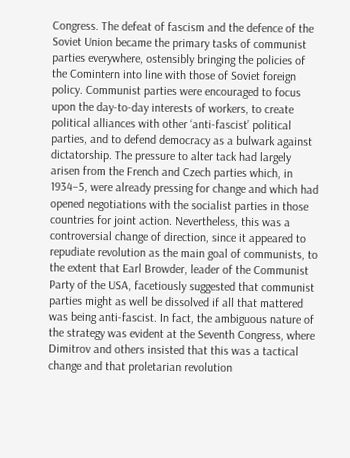Congress. The defeat of fascism and the defence of the Soviet Union became the primary tasks of communist parties everywhere, ostensibly bringing the policies of the Comintern into line with those of Soviet foreign policy. Communist parties were encouraged to focus upon the day-to-day interests of workers, to create political alliances with other ‘anti-fascist’ political parties, and to defend democracy as a bulwark against dictatorship. The pressure to alter tack had largely arisen from the French and Czech parties which, in 1934–5, were already pressing for change and which had opened negotiations with the socialist parties in those countries for joint action. Nevertheless, this was a controversial change of direction, since it appeared to repudiate revolution as the main goal of communists, to the extent that Earl Browder, leader of the Communist Party of the USA, facetiously suggested that communist parties might as well be dissolved if all that mattered was being anti-fascist. In fact, the ambiguous nature of the strategy was evident at the Seventh Congress, where Dimitrov and others insisted that this was a tactical change and that proletarian revolution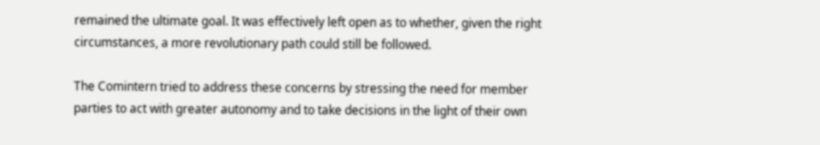remained the ultimate goal. It was effectively left open as to whether, given the right circumstances, a more revolutionary path could still be followed.

The Comintern tried to address these concerns by stressing the need for member parties to act with greater autonomy and to take decisions in the light of their own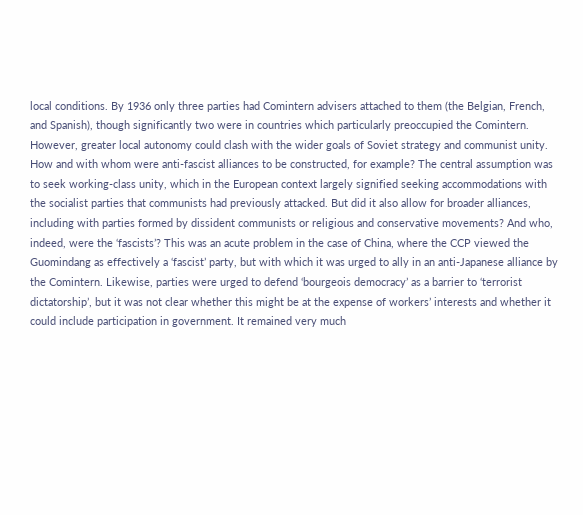local conditions. By 1936 only three parties had Comintern advisers attached to them (the Belgian, French, and Spanish), though significantly two were in countries which particularly preoccupied the Comintern. However, greater local autonomy could clash with the wider goals of Soviet strategy and communist unity. How and with whom were anti-fascist alliances to be constructed, for example? The central assumption was to seek working-class unity, which in the European context largely signified seeking accommodations with the socialist parties that communists had previously attacked. But did it also allow for broader alliances, including with parties formed by dissident communists or religious and conservative movements? And who, indeed, were the ‘fascists’? This was an acute problem in the case of China, where the CCP viewed the Guomindang as effectively a ‘fascist’ party, but with which it was urged to ally in an anti-Japanese alliance by the Comintern. Likewise, parties were urged to defend ‘bourgeois democracy’ as a barrier to ‘terrorist dictatorship’, but it was not clear whether this might be at the expense of workers’ interests and whether it could include participation in government. It remained very much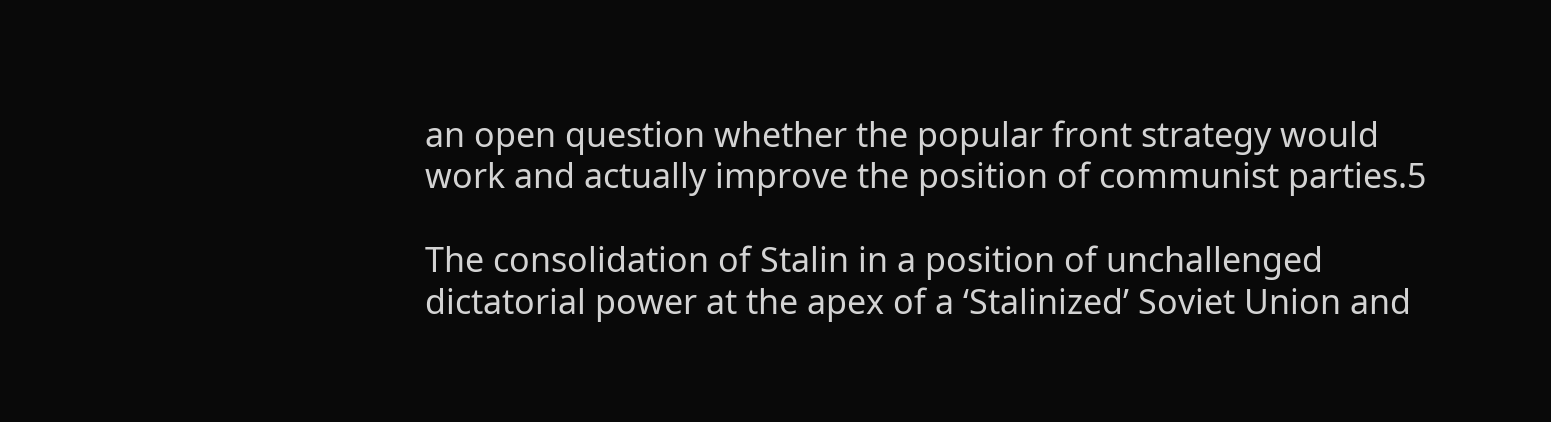an open question whether the popular front strategy would work and actually improve the position of communist parties.5

The consolidation of Stalin in a position of unchallenged dictatorial power at the apex of a ‘Stalinized’ Soviet Union and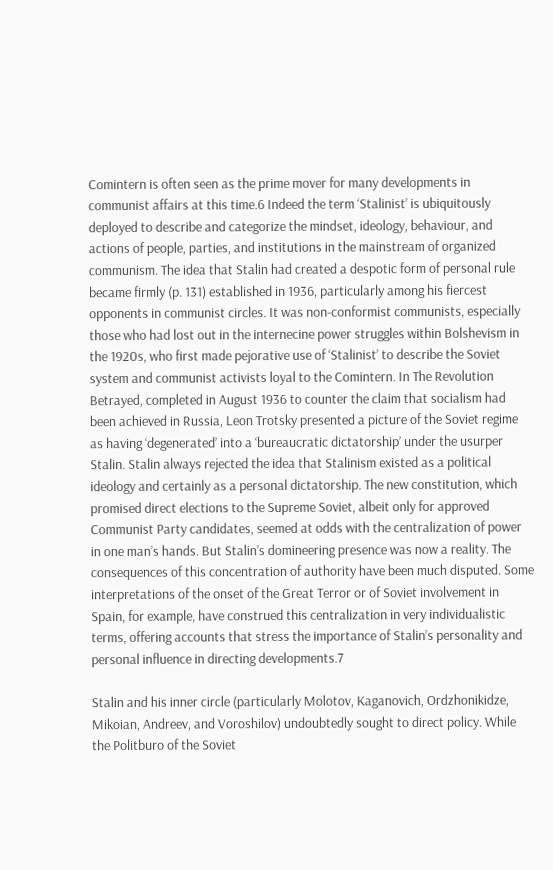Comintern is often seen as the prime mover for many developments in communist affairs at this time.6 Indeed the term ‘Stalinist’ is ubiquitously deployed to describe and categorize the mindset, ideology, behaviour, and actions of people, parties, and institutions in the mainstream of organized communism. The idea that Stalin had created a despotic form of personal rule became firmly (p. 131) established in 1936, particularly among his fiercest opponents in communist circles. It was non-conformist communists, especially those who had lost out in the internecine power struggles within Bolshevism in the 1920s, who first made pejorative use of ‘Stalinist’ to describe the Soviet system and communist activists loyal to the Comintern. In The Revolution Betrayed, completed in August 1936 to counter the claim that socialism had been achieved in Russia, Leon Trotsky presented a picture of the Soviet regime as having ‘degenerated’ into a ‘bureaucratic dictatorship’ under the usurper Stalin. Stalin always rejected the idea that Stalinism existed as a political ideology and certainly as a personal dictatorship. The new constitution, which promised direct elections to the Supreme Soviet, albeit only for approved Communist Party candidates, seemed at odds with the centralization of power in one man’s hands. But Stalin’s domineering presence was now a reality. The consequences of this concentration of authority have been much disputed. Some interpretations of the onset of the Great Terror or of Soviet involvement in Spain, for example, have construed this centralization in very individualistic terms, offering accounts that stress the importance of Stalin’s personality and personal influence in directing developments.7

Stalin and his inner circle (particularly Molotov, Kaganovich, Ordzhonikidze, Mikoian, Andreev, and Voroshilov) undoubtedly sought to direct policy. While the Politburo of the Soviet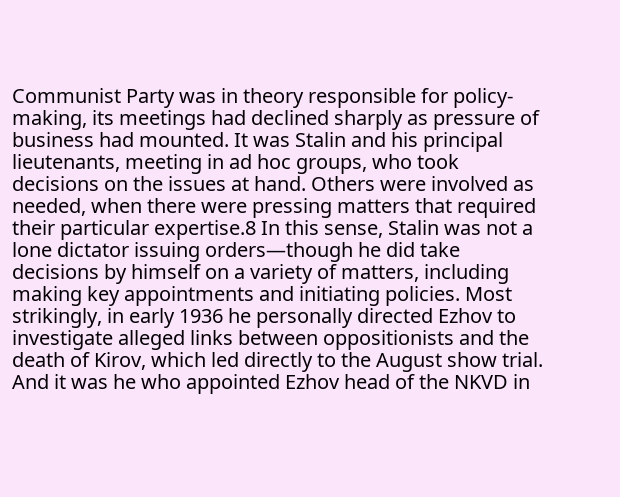Communist Party was in theory responsible for policy-making, its meetings had declined sharply as pressure of business had mounted. It was Stalin and his principal lieutenants, meeting in ad hoc groups, who took decisions on the issues at hand. Others were involved as needed, when there were pressing matters that required their particular expertise.8 In this sense, Stalin was not a lone dictator issuing orders—though he did take decisions by himself on a variety of matters, including making key appointments and initiating policies. Most strikingly, in early 1936 he personally directed Ezhov to investigate alleged links between oppositionists and the death of Kirov, which led directly to the August show trial. And it was he who appointed Ezhov head of the NKVD in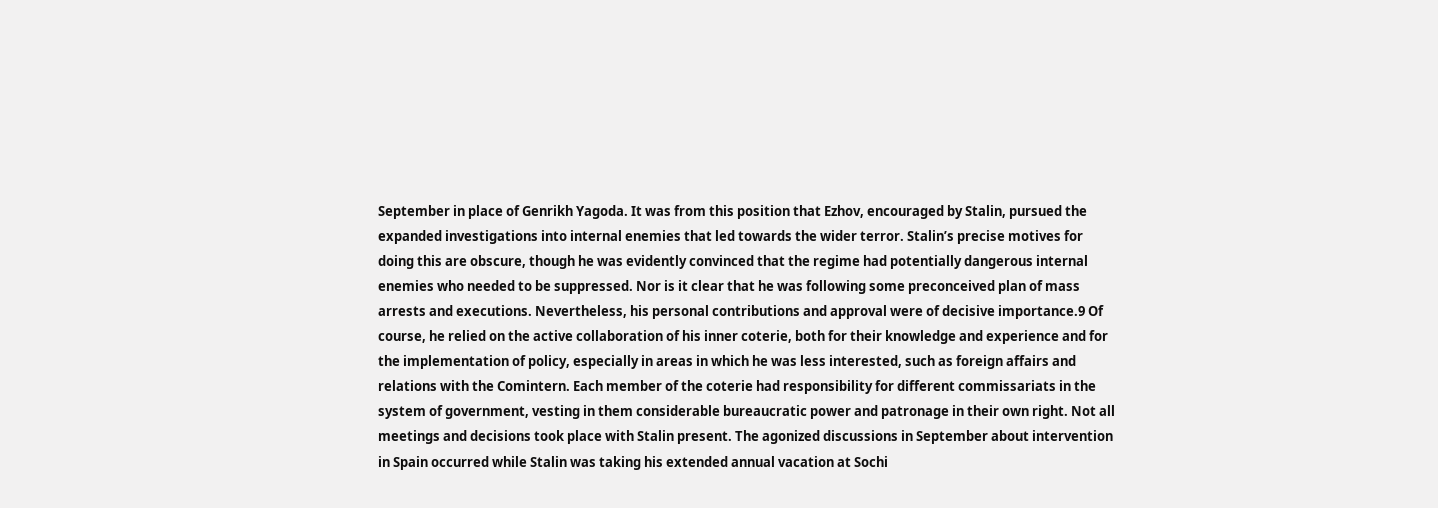September in place of Genrikh Yagoda. It was from this position that Ezhov, encouraged by Stalin, pursued the expanded investigations into internal enemies that led towards the wider terror. Stalin’s precise motives for doing this are obscure, though he was evidently convinced that the regime had potentially dangerous internal enemies who needed to be suppressed. Nor is it clear that he was following some preconceived plan of mass arrests and executions. Nevertheless, his personal contributions and approval were of decisive importance.9 Of course, he relied on the active collaboration of his inner coterie, both for their knowledge and experience and for the implementation of policy, especially in areas in which he was less interested, such as foreign affairs and relations with the Comintern. Each member of the coterie had responsibility for different commissariats in the system of government, vesting in them considerable bureaucratic power and patronage in their own right. Not all meetings and decisions took place with Stalin present. The agonized discussions in September about intervention in Spain occurred while Stalin was taking his extended annual vacation at Sochi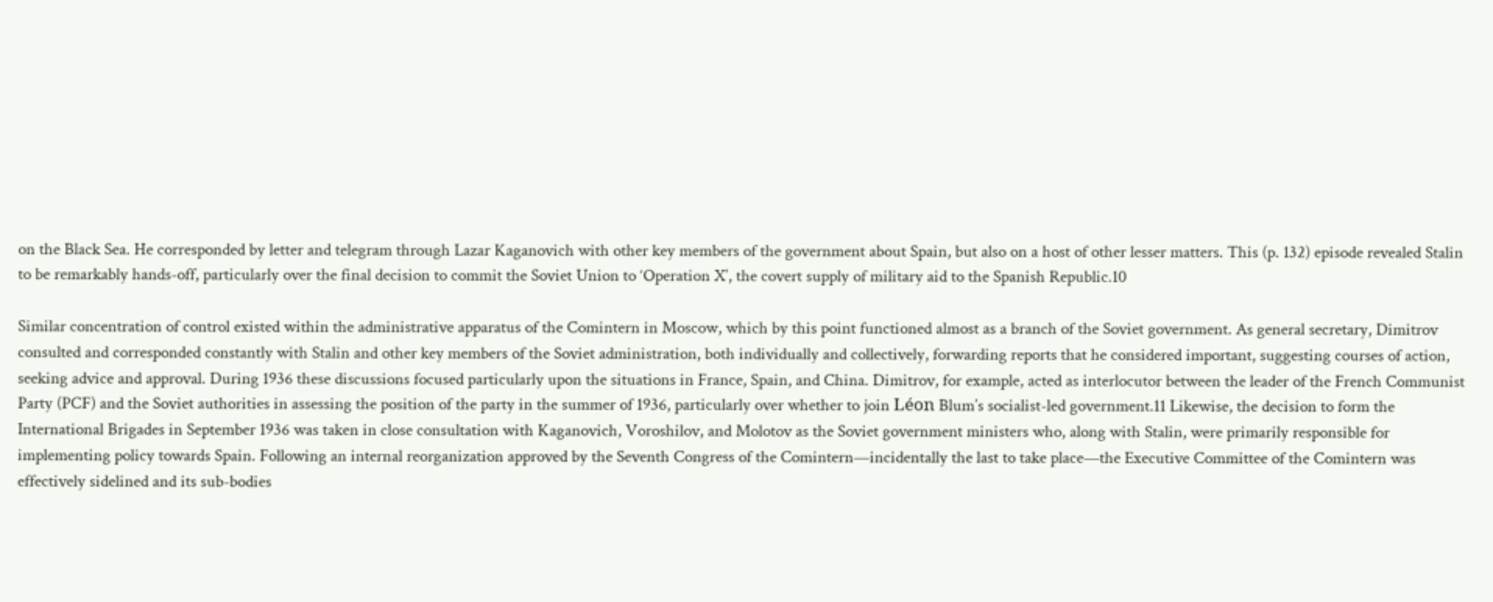on the Black Sea. He corresponded by letter and telegram through Lazar Kaganovich with other key members of the government about Spain, but also on a host of other lesser matters. This (p. 132) episode revealed Stalin to be remarkably hands-off, particularly over the final decision to commit the Soviet Union to ‘Operation X’, the covert supply of military aid to the Spanish Republic.10

Similar concentration of control existed within the administrative apparatus of the Comintern in Moscow, which by this point functioned almost as a branch of the Soviet government. As general secretary, Dimitrov consulted and corresponded constantly with Stalin and other key members of the Soviet administration, both individually and collectively, forwarding reports that he considered important, suggesting courses of action, seeking advice and approval. During 1936 these discussions focused particularly upon the situations in France, Spain, and China. Dimitrov, for example, acted as interlocutor between the leader of the French Communist Party (PCF) and the Soviet authorities in assessing the position of the party in the summer of 1936, particularly over whether to join Léon Blum’s socialist-led government.11 Likewise, the decision to form the International Brigades in September 1936 was taken in close consultation with Kaganovich, Voroshilov, and Molotov as the Soviet government ministers who, along with Stalin, were primarily responsible for implementing policy towards Spain. Following an internal reorganization approved by the Seventh Congress of the Comintern—incidentally the last to take place—the Executive Committee of the Comintern was effectively sidelined and its sub-bodies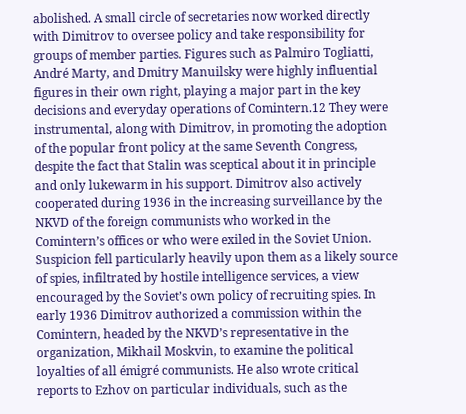abolished. A small circle of secretaries now worked directly with Dimitrov to oversee policy and take responsibility for groups of member parties. Figures such as Palmiro Togliatti, André Marty, and Dmitry Manuilsky were highly influential figures in their own right, playing a major part in the key decisions and everyday operations of Comintern.12 They were instrumental, along with Dimitrov, in promoting the adoption of the popular front policy at the same Seventh Congress, despite the fact that Stalin was sceptical about it in principle and only lukewarm in his support. Dimitrov also actively cooperated during 1936 in the increasing surveillance by the NKVD of the foreign communists who worked in the Comintern’s offices or who were exiled in the Soviet Union. Suspicion fell particularly heavily upon them as a likely source of spies, infiltrated by hostile intelligence services, a view encouraged by the Soviet’s own policy of recruiting spies. In early 1936 Dimitrov authorized a commission within the Comintern, headed by the NKVD’s representative in the organization, Mikhail Moskvin, to examine the political loyalties of all émigré communists. He also wrote critical reports to Ezhov on particular individuals, such as the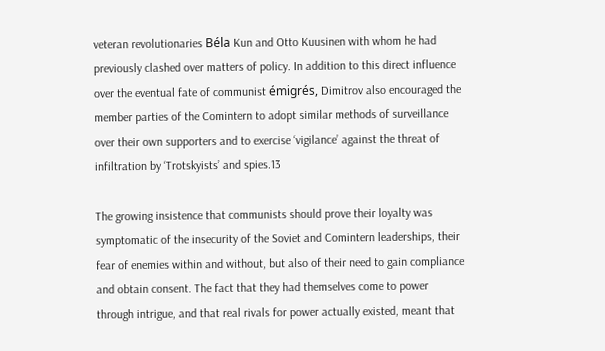veteran revolutionaries Béla Kun and Otto Kuusinen with whom he had previously clashed over matters of policy. In addition to this direct influence over the eventual fate of communist émigrés, Dimitrov also encouraged the member parties of the Comintern to adopt similar methods of surveillance over their own supporters and to exercise ‘vigilance’ against the threat of infiltration by ‘Trotskyists’ and spies.13

The growing insistence that communists should prove their loyalty was symptomatic of the insecurity of the Soviet and Comintern leaderships, their fear of enemies within and without, but also of their need to gain compliance and obtain consent. The fact that they had themselves come to power through intrigue, and that real rivals for power actually existed, meant that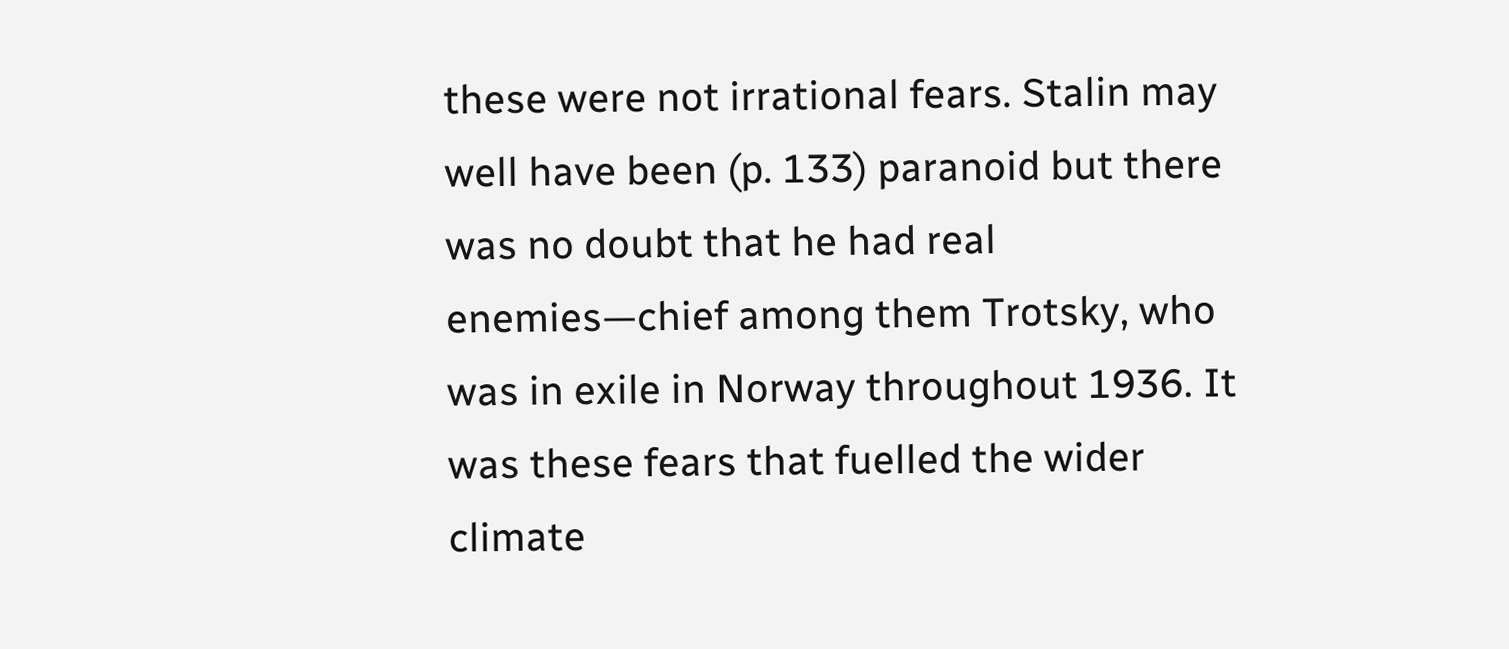these were not irrational fears. Stalin may well have been (p. 133) paranoid but there was no doubt that he had real enemies—chief among them Trotsky, who was in exile in Norway throughout 1936. It was these fears that fuelled the wider climate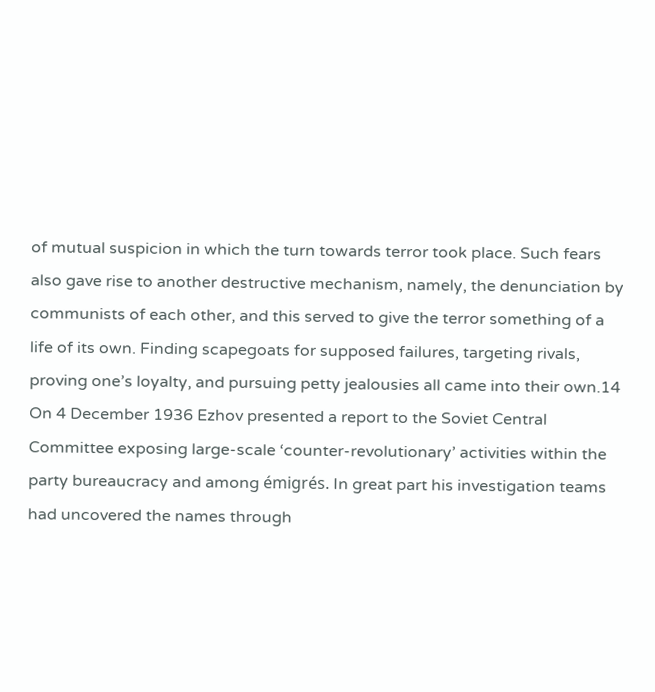of mutual suspicion in which the turn towards terror took place. Such fears also gave rise to another destructive mechanism, namely, the denunciation by communists of each other, and this served to give the terror something of a life of its own. Finding scapegoats for supposed failures, targeting rivals, proving one’s loyalty, and pursuing petty jealousies all came into their own.14 On 4 December 1936 Ezhov presented a report to the Soviet Central Committee exposing large-scale ‘counter-revolutionary’ activities within the party bureaucracy and among émigrés. In great part his investigation teams had uncovered the names through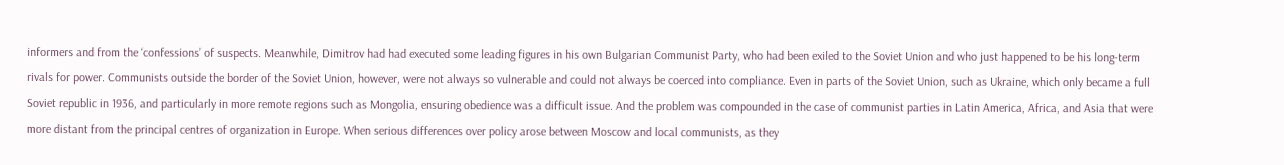informers and from the ‘confessions’ of suspects. Meanwhile, Dimitrov had had executed some leading figures in his own Bulgarian Communist Party, who had been exiled to the Soviet Union and who just happened to be his long-term rivals for power. Communists outside the border of the Soviet Union, however, were not always so vulnerable and could not always be coerced into compliance. Even in parts of the Soviet Union, such as Ukraine, which only became a full Soviet republic in 1936, and particularly in more remote regions such as Mongolia, ensuring obedience was a difficult issue. And the problem was compounded in the case of communist parties in Latin America, Africa, and Asia that were more distant from the principal centres of organization in Europe. When serious differences over policy arose between Moscow and local communists, as they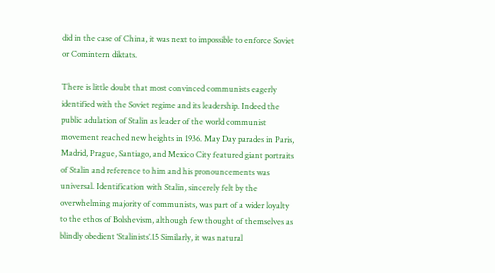did in the case of China, it was next to impossible to enforce Soviet or Comintern diktats.

There is little doubt that most convinced communists eagerly identified with the Soviet regime and its leadership. Indeed the public adulation of Stalin as leader of the world communist movement reached new heights in 1936. May Day parades in Paris, Madrid, Prague, Santiago, and Mexico City featured giant portraits of Stalin and reference to him and his pronouncements was universal. Identification with Stalin, sincerely felt by the overwhelming majority of communists, was part of a wider loyalty to the ethos of Bolshevism, although few thought of themselves as blindly obedient ‘Stalinists’.15 Similarly, it was natural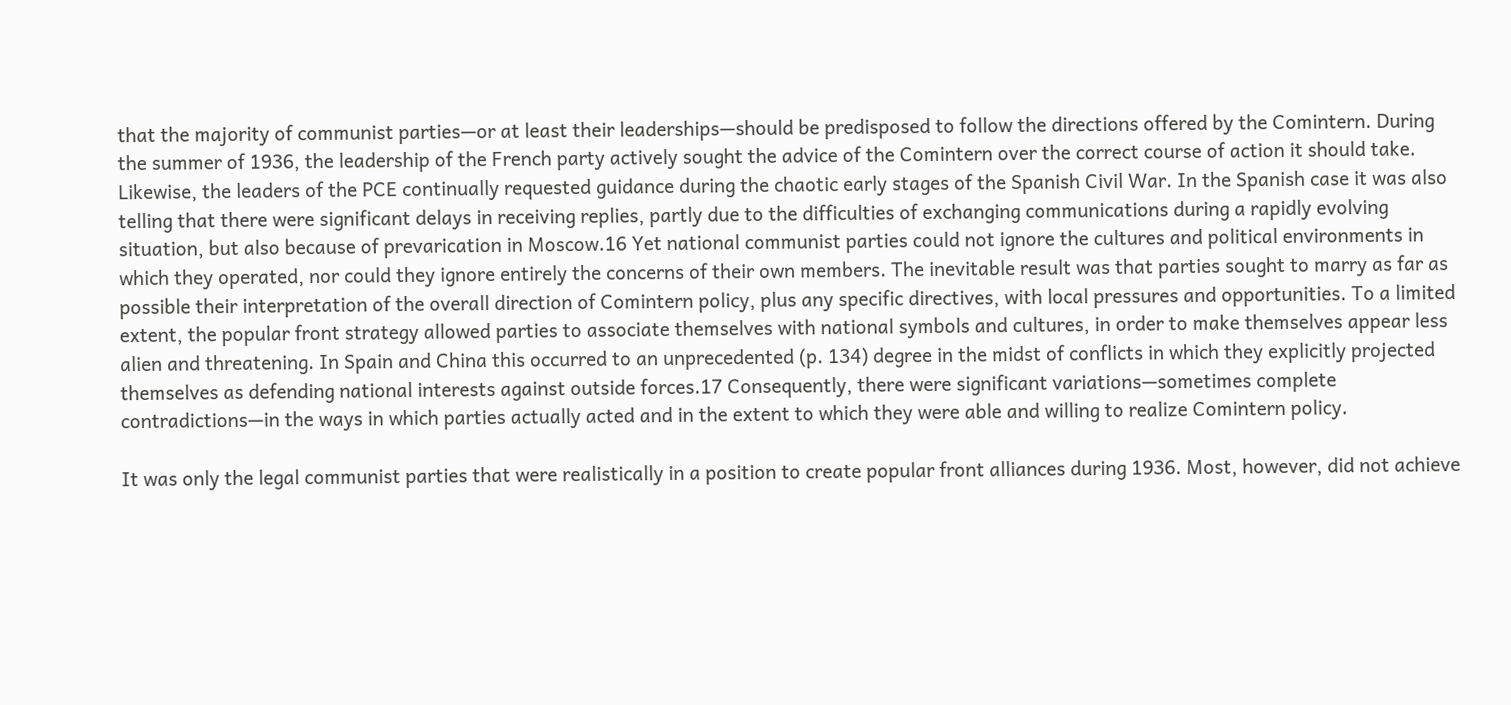that the majority of communist parties—or at least their leaderships—should be predisposed to follow the directions offered by the Comintern. During the summer of 1936, the leadership of the French party actively sought the advice of the Comintern over the correct course of action it should take. Likewise, the leaders of the PCE continually requested guidance during the chaotic early stages of the Spanish Civil War. In the Spanish case it was also telling that there were significant delays in receiving replies, partly due to the difficulties of exchanging communications during a rapidly evolving situation, but also because of prevarication in Moscow.16 Yet national communist parties could not ignore the cultures and political environments in which they operated, nor could they ignore entirely the concerns of their own members. The inevitable result was that parties sought to marry as far as possible their interpretation of the overall direction of Comintern policy, plus any specific directives, with local pressures and opportunities. To a limited extent, the popular front strategy allowed parties to associate themselves with national symbols and cultures, in order to make themselves appear less alien and threatening. In Spain and China this occurred to an unprecedented (p. 134) degree in the midst of conflicts in which they explicitly projected themselves as defending national interests against outside forces.17 Consequently, there were significant variations—sometimes complete contradictions—in the ways in which parties actually acted and in the extent to which they were able and willing to realize Comintern policy.

It was only the legal communist parties that were realistically in a position to create popular front alliances during 1936. Most, however, did not achieve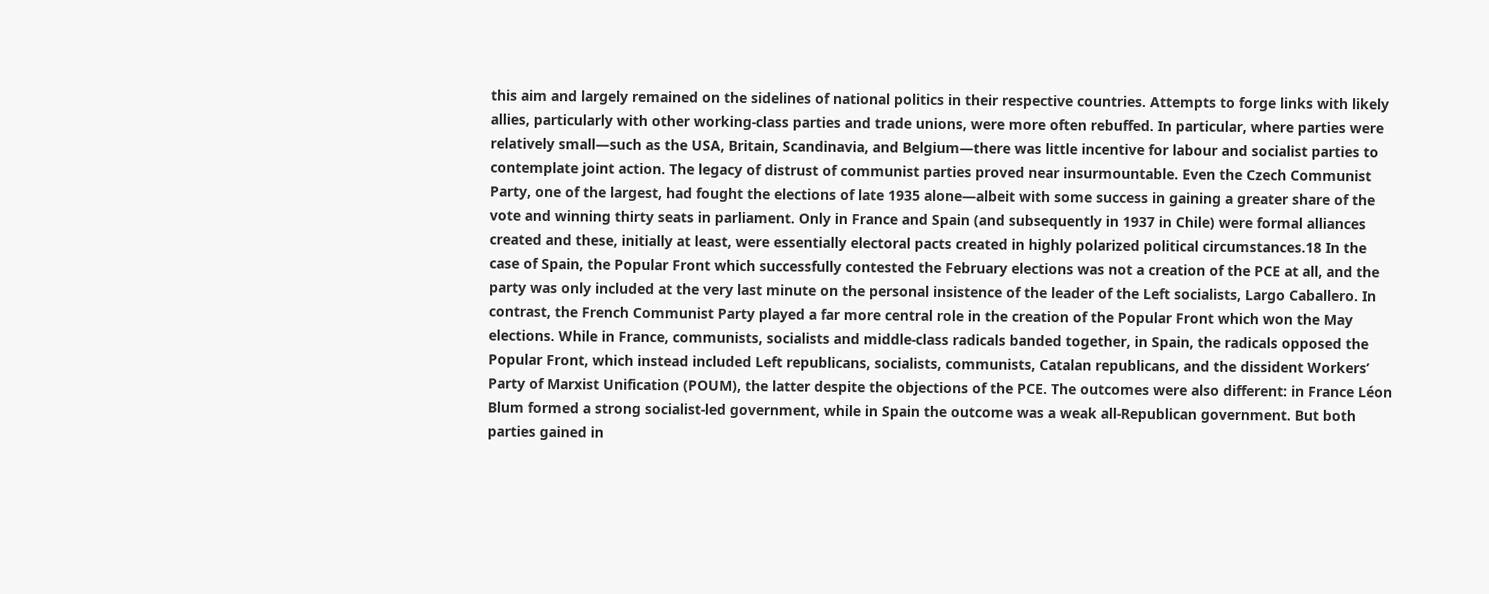this aim and largely remained on the sidelines of national politics in their respective countries. Attempts to forge links with likely allies, particularly with other working-class parties and trade unions, were more often rebuffed. In particular, where parties were relatively small—such as the USA, Britain, Scandinavia, and Belgium—there was little incentive for labour and socialist parties to contemplate joint action. The legacy of distrust of communist parties proved near insurmountable. Even the Czech Communist Party, one of the largest, had fought the elections of late 1935 alone—albeit with some success in gaining a greater share of the vote and winning thirty seats in parliament. Only in France and Spain (and subsequently in 1937 in Chile) were formal alliances created and these, initially at least, were essentially electoral pacts created in highly polarized political circumstances.18 In the case of Spain, the Popular Front which successfully contested the February elections was not a creation of the PCE at all, and the party was only included at the very last minute on the personal insistence of the leader of the Left socialists, Largo Caballero. In contrast, the French Communist Party played a far more central role in the creation of the Popular Front which won the May elections. While in France, communists, socialists and middle-class radicals banded together, in Spain, the radicals opposed the Popular Front, which instead included Left republicans, socialists, communists, Catalan republicans, and the dissident Workers’ Party of Marxist Unification (POUM), the latter despite the objections of the PCE. The outcomes were also different: in France Léon Blum formed a strong socialist-led government, while in Spain the outcome was a weak all-Republican government. But both parties gained in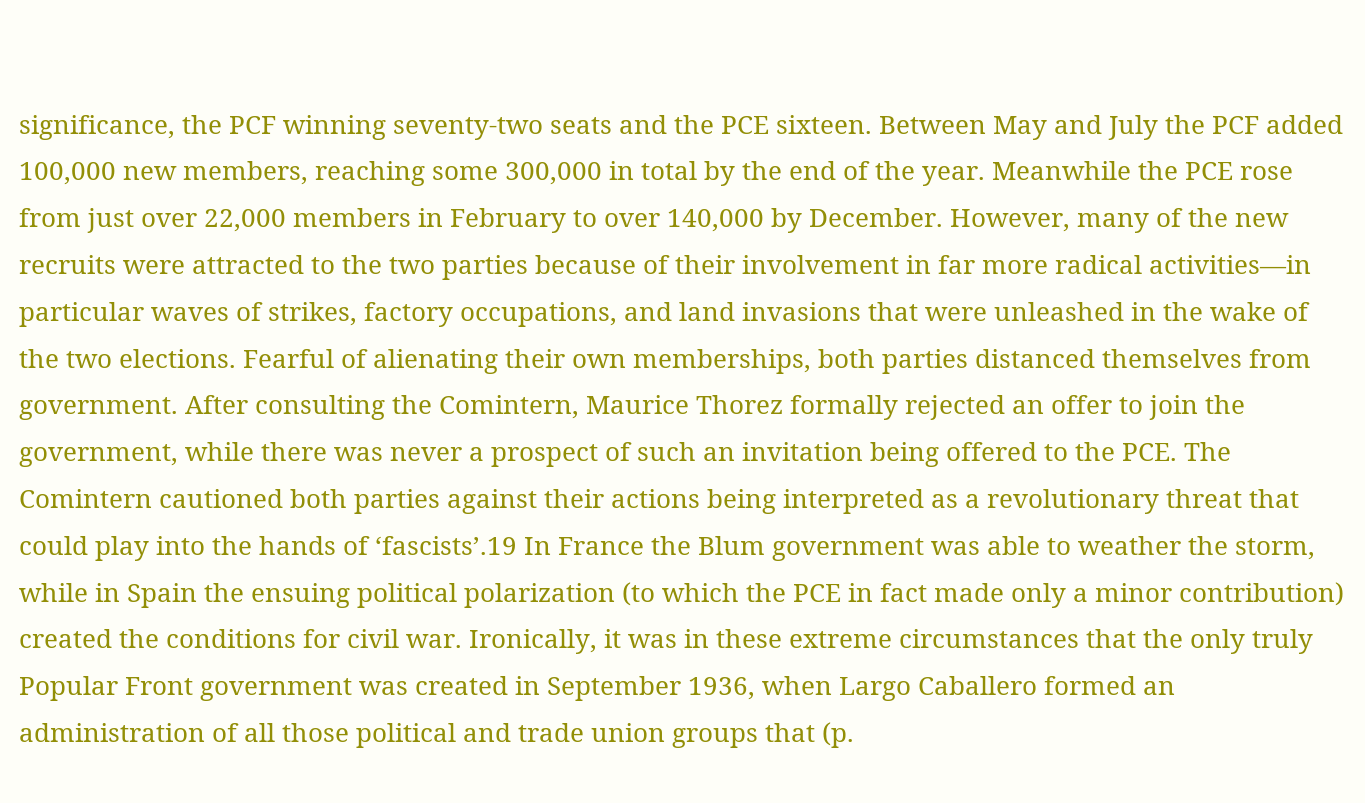significance, the PCF winning seventy-two seats and the PCE sixteen. Between May and July the PCF added 100,000 new members, reaching some 300,000 in total by the end of the year. Meanwhile the PCE rose from just over 22,000 members in February to over 140,000 by December. However, many of the new recruits were attracted to the two parties because of their involvement in far more radical activities—in particular waves of strikes, factory occupations, and land invasions that were unleashed in the wake of the two elections. Fearful of alienating their own memberships, both parties distanced themselves from government. After consulting the Comintern, Maurice Thorez formally rejected an offer to join the government, while there was never a prospect of such an invitation being offered to the PCE. The Comintern cautioned both parties against their actions being interpreted as a revolutionary threat that could play into the hands of ‘fascists’.19 In France the Blum government was able to weather the storm, while in Spain the ensuing political polarization (to which the PCE in fact made only a minor contribution) created the conditions for civil war. Ironically, it was in these extreme circumstances that the only truly Popular Front government was created in September 1936, when Largo Caballero formed an administration of all those political and trade union groups that (p.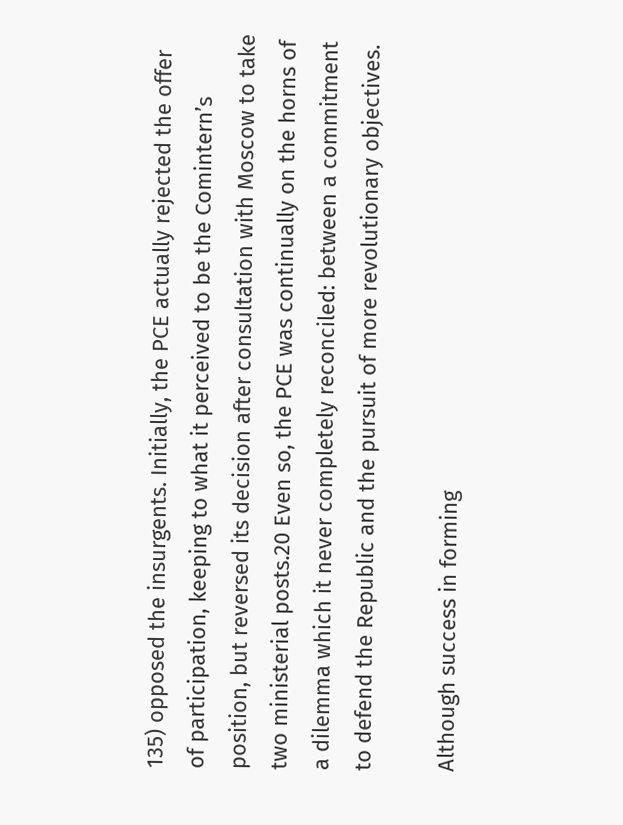135) opposed the insurgents. Initially, the PCE actually rejected the offer of participation, keeping to what it perceived to be the Comintern’s position, but reversed its decision after consultation with Moscow to take two ministerial posts.20 Even so, the PCE was continually on the horns of a dilemma which it never completely reconciled: between a commitment to defend the Republic and the pursuit of more revolutionary objectives.

Although success in forming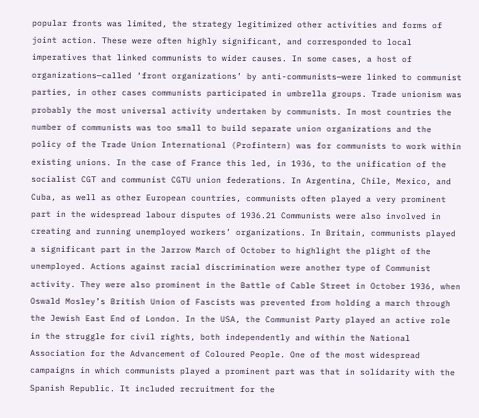popular fronts was limited, the strategy legitimized other activities and forms of joint action. These were often highly significant, and corresponded to local imperatives that linked communists to wider causes. In some cases, a host of organizations—called ‘front organizations’ by anti-communists—were linked to communist parties, in other cases communists participated in umbrella groups. Trade unionism was probably the most universal activity undertaken by communists. In most countries the number of communists was too small to build separate union organizations and the policy of the Trade Union International (Profintern) was for communists to work within existing unions. In the case of France this led, in 1936, to the unification of the socialist CGT and communist CGTU union federations. In Argentina, Chile, Mexico, and Cuba, as well as other European countries, communists often played a very prominent part in the widespread labour disputes of 1936.21 Communists were also involved in creating and running unemployed workers’ organizations. In Britain, communists played a significant part in the Jarrow March of October to highlight the plight of the unemployed. Actions against racial discrimination were another type of Communist activity. They were also prominent in the Battle of Cable Street in October 1936, when Oswald Mosley’s British Union of Fascists was prevented from holding a march through the Jewish East End of London. In the USA, the Communist Party played an active role in the struggle for civil rights, both independently and within the National Association for the Advancement of Coloured People. One of the most widespread campaigns in which communists played a prominent part was that in solidarity with the Spanish Republic. It included recruitment for the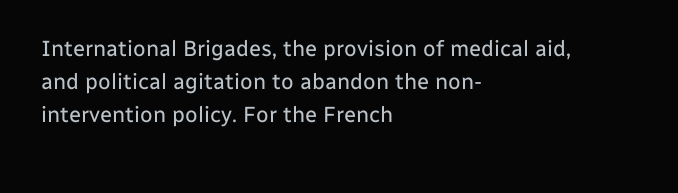International Brigades, the provision of medical aid, and political agitation to abandon the non-intervention policy. For the French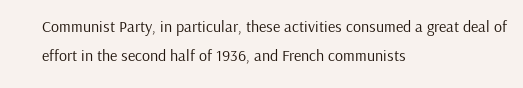Communist Party, in particular, these activities consumed a great deal of effort in the second half of 1936, and French communists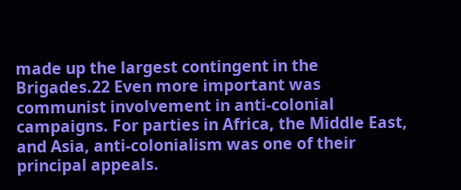made up the largest contingent in the Brigades.22 Even more important was communist involvement in anti-colonial campaigns. For parties in Africa, the Middle East, and Asia, anti-colonialism was one of their principal appeals.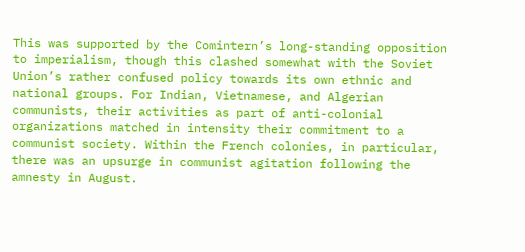This was supported by the Comintern’s long-standing opposition to imperialism, though this clashed somewhat with the Soviet Union’s rather confused policy towards its own ethnic and national groups. For Indian, Vietnamese, and Algerian communists, their activities as part of anti-colonial organizations matched in intensity their commitment to a communist society. Within the French colonies, in particular, there was an upsurge in communist agitation following the amnesty in August.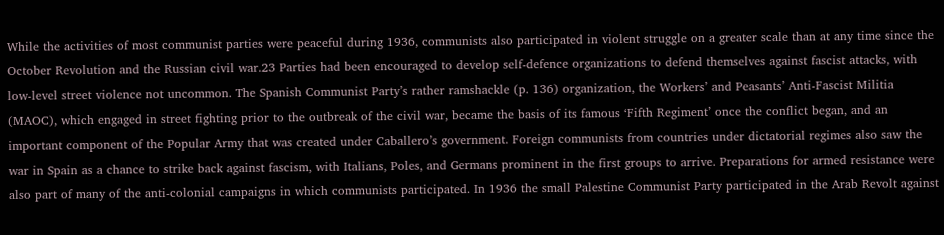While the activities of most communist parties were peaceful during 1936, communists also participated in violent struggle on a greater scale than at any time since the October Revolution and the Russian civil war.23 Parties had been encouraged to develop self-defence organizations to defend themselves against fascist attacks, with low-level street violence not uncommon. The Spanish Communist Party’s rather ramshackle (p. 136) organization, the Workers’ and Peasants’ Anti-Fascist Militia (MAOC), which engaged in street fighting prior to the outbreak of the civil war, became the basis of its famous ‘Fifth Regiment’ once the conflict began, and an important component of the Popular Army that was created under Caballero’s government. Foreign communists from countries under dictatorial regimes also saw the war in Spain as a chance to strike back against fascism, with Italians, Poles, and Germans prominent in the first groups to arrive. Preparations for armed resistance were also part of many of the anti-colonial campaigns in which communists participated. In 1936 the small Palestine Communist Party participated in the Arab Revolt against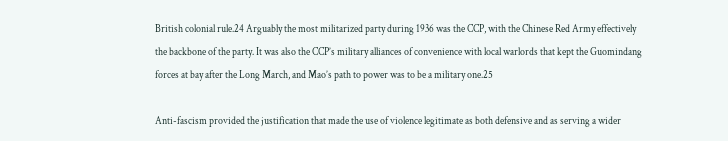British colonial rule.24 Arguably the most militarized party during 1936 was the CCP, with the Chinese Red Army effectively the backbone of the party. It was also the CCP’s military alliances of convenience with local warlords that kept the Guomindang forces at bay after the Long March, and Mao’s path to power was to be a military one.25

Anti-fascism provided the justification that made the use of violence legitimate as both defensive and as serving a wider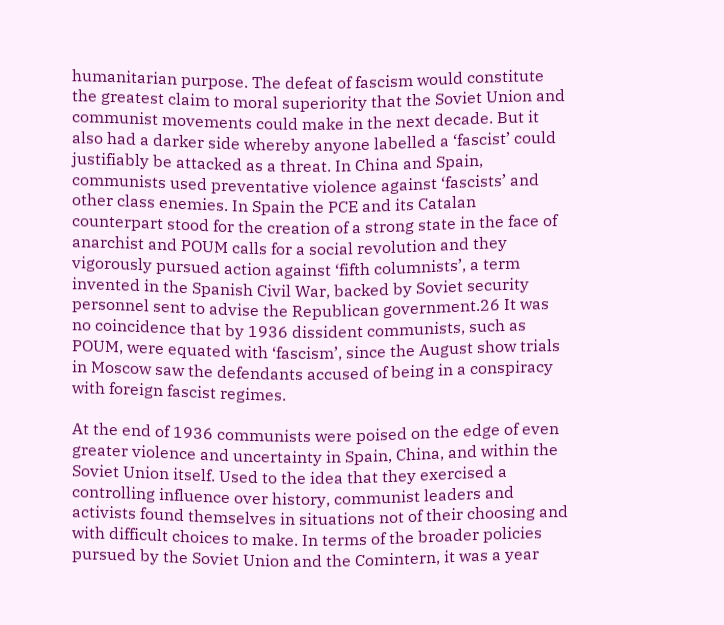humanitarian purpose. The defeat of fascism would constitute the greatest claim to moral superiority that the Soviet Union and communist movements could make in the next decade. But it also had a darker side whereby anyone labelled a ‘fascist’ could justifiably be attacked as a threat. In China and Spain, communists used preventative violence against ‘fascists’ and other class enemies. In Spain the PCE and its Catalan counterpart stood for the creation of a strong state in the face of anarchist and POUM calls for a social revolution and they vigorously pursued action against ‘fifth columnists’, a term invented in the Spanish Civil War, backed by Soviet security personnel sent to advise the Republican government.26 It was no coincidence that by 1936 dissident communists, such as POUM, were equated with ‘fascism’, since the August show trials in Moscow saw the defendants accused of being in a conspiracy with foreign fascist regimes.

At the end of 1936 communists were poised on the edge of even greater violence and uncertainty in Spain, China, and within the Soviet Union itself. Used to the idea that they exercised a controlling influence over history, communist leaders and activists found themselves in situations not of their choosing and with difficult choices to make. In terms of the broader policies pursued by the Soviet Union and the Comintern, it was a year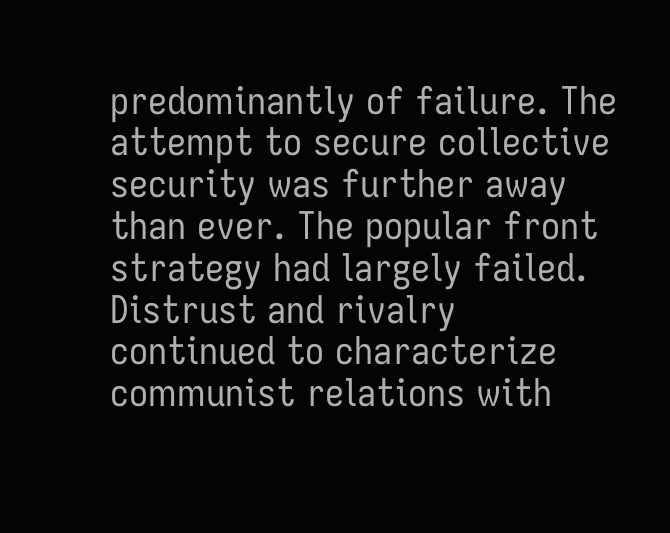predominantly of failure. The attempt to secure collective security was further away than ever. The popular front strategy had largely failed. Distrust and rivalry continued to characterize communist relations with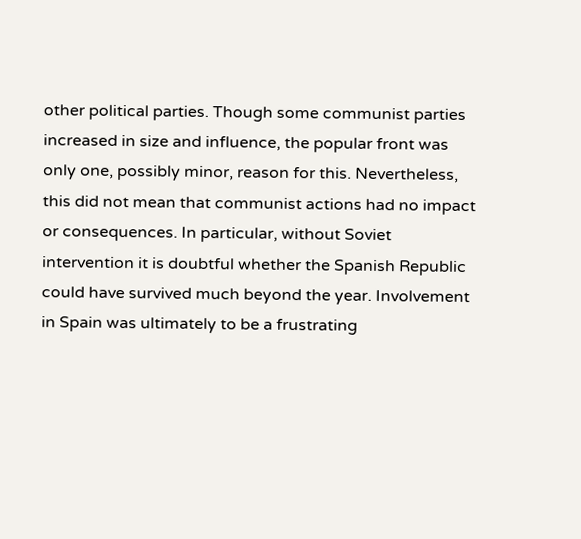other political parties. Though some communist parties increased in size and influence, the popular front was only one, possibly minor, reason for this. Nevertheless, this did not mean that communist actions had no impact or consequences. In particular, without Soviet intervention it is doubtful whether the Spanish Republic could have survived much beyond the year. Involvement in Spain was ultimately to be a frustrating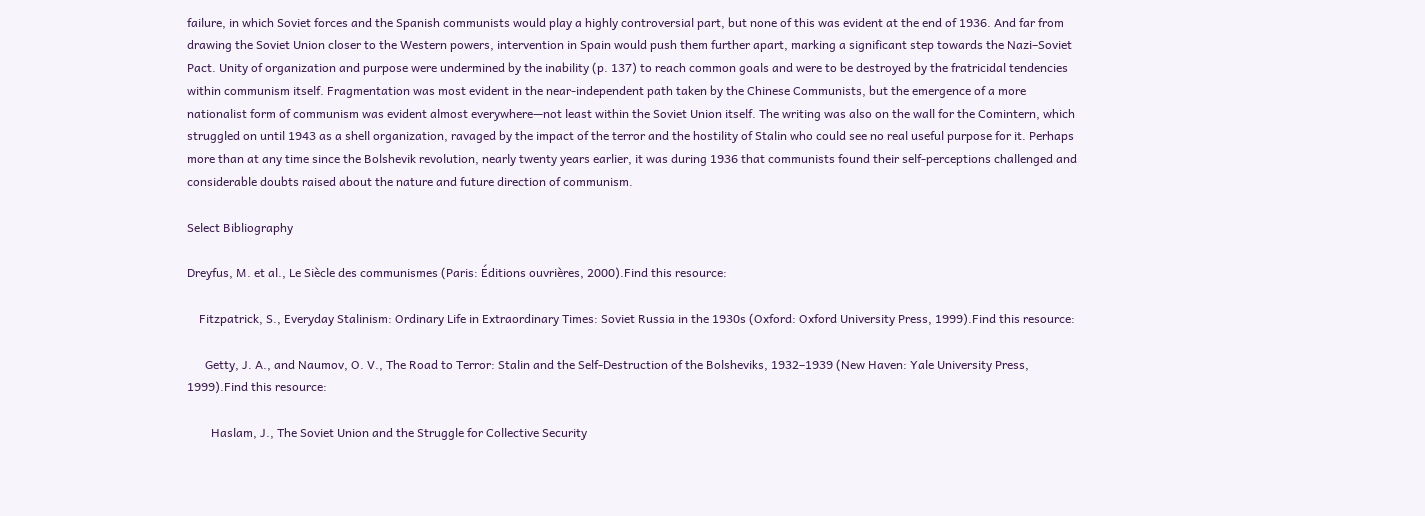failure, in which Soviet forces and the Spanish communists would play a highly controversial part, but none of this was evident at the end of 1936. And far from drawing the Soviet Union closer to the Western powers, intervention in Spain would push them further apart, marking a significant step towards the Nazi–Soviet Pact. Unity of organization and purpose were undermined by the inability (p. 137) to reach common goals and were to be destroyed by the fratricidal tendencies within communism itself. Fragmentation was most evident in the near-independent path taken by the Chinese Communists, but the emergence of a more nationalist form of communism was evident almost everywhere—not least within the Soviet Union itself. The writing was also on the wall for the Comintern, which struggled on until 1943 as a shell organization, ravaged by the impact of the terror and the hostility of Stalin who could see no real useful purpose for it. Perhaps more than at any time since the Bolshevik revolution, nearly twenty years earlier, it was during 1936 that communists found their self-perceptions challenged and considerable doubts raised about the nature and future direction of communism.

Select Bibliography

Dreyfus, M. et al., Le Siècle des communismes (Paris: Éditions ouvrières, 2000).Find this resource:

    Fitzpatrick, S., Everyday Stalinism: Ordinary Life in Extraordinary Times: Soviet Russia in the 1930s (Oxford: Oxford University Press, 1999).Find this resource:

      Getty, J. A., and Naumov, O. V., The Road to Terror: Stalin and the Self-Destruction of the Bolsheviks, 1932–1939 (New Haven: Yale University Press, 1999).Find this resource:

        Haslam, J., The Soviet Union and the Struggle for Collective Security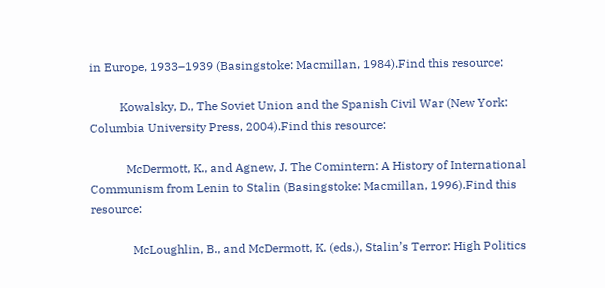in Europe, 1933–1939 (Basingstoke: Macmillan, 1984).Find this resource:

          Kowalsky, D., The Soviet Union and the Spanish Civil War (New York: Columbia University Press, 2004).Find this resource:

            McDermott, K., and Agnew, J. The Comintern: A History of International Communism from Lenin to Stalin (Basingstoke: Macmillan, 1996).Find this resource:

              McLoughlin, B., and McDermott, K. (eds.), Stalin’s Terror: High Politics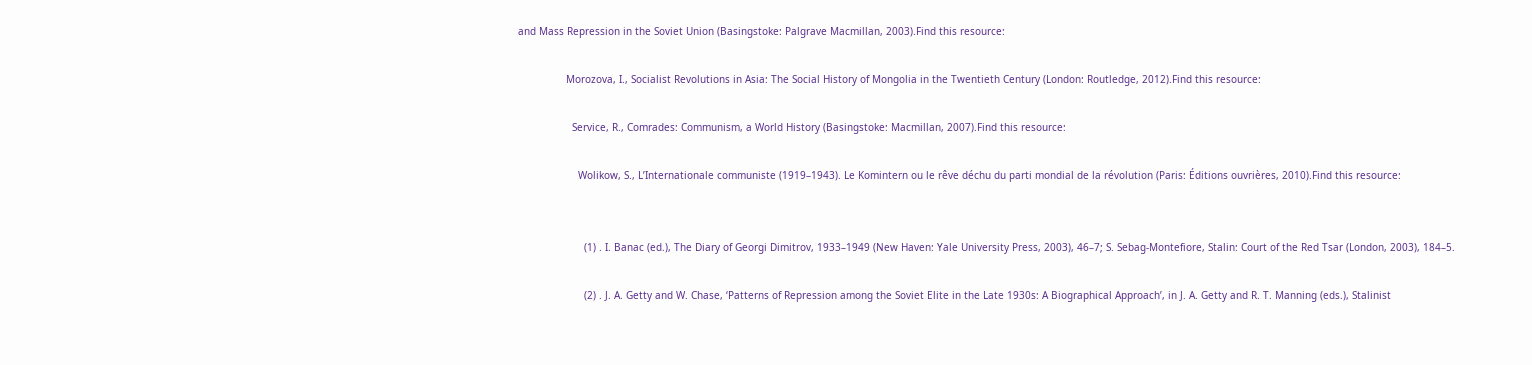and Mass Repression in the Soviet Union (Basingstoke: Palgrave Macmillan, 2003).Find this resource:

                Morozova, I., Socialist Revolutions in Asia: The Social History of Mongolia in the Twentieth Century (London: Routledge, 2012).Find this resource:

                  Service, R., Comrades: Communism, a World History (Basingstoke: Macmillan, 2007).Find this resource:

                    Wolikow, S., L’Internationale communiste (1919–1943). Le Komintern ou le rêve déchu du parti mondial de la révolution (Paris: Éditions ouvrières, 2010).Find this resource:


                      (1) . I. Banac (ed.), The Diary of Georgi Dimitrov, 1933–1949 (New Haven: Yale University Press, 2003), 46–7; S. Sebag-Montefiore, Stalin: Court of the Red Tsar (London, 2003), 184–5.

                      (2) . J. A. Getty and W. Chase, ‘Patterns of Repression among the Soviet Elite in the Late 1930s: A Biographical Approach’, in J. A. Getty and R. T. Manning (eds.), Stalinist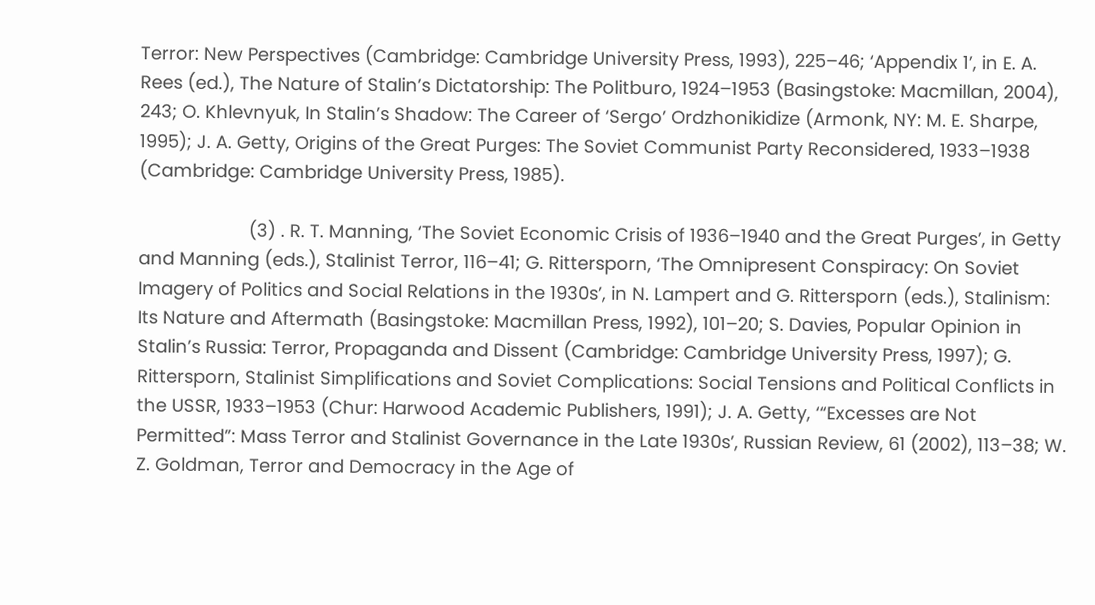Terror: New Perspectives (Cambridge: Cambridge University Press, 1993), 225–46; ‘Appendix 1’, in E. A. Rees (ed.), The Nature of Stalin’s Dictatorship: The Politburo, 1924–1953 (Basingstoke: Macmillan, 2004), 243; O. Khlevnyuk, In Stalin’s Shadow: The Career of ‘Sergo’ Ordzhonikidize (Armonk, NY: M. E. Sharpe, 1995); J. A. Getty, Origins of the Great Purges: The Soviet Communist Party Reconsidered, 1933–1938 (Cambridge: Cambridge University Press, 1985).

                      (3) . R. T. Manning, ‘The Soviet Economic Crisis of 1936–1940 and the Great Purges’, in Getty and Manning (eds.), Stalinist Terror, 116–41; G. Rittersporn, ‘The Omnipresent Conspiracy: On Soviet Imagery of Politics and Social Relations in the 1930s’, in N. Lampert and G. Rittersporn (eds.), Stalinism: Its Nature and Aftermath (Basingstoke: Macmillan Press, 1992), 101–20; S. Davies, Popular Opinion in Stalin’s Russia: Terror, Propaganda and Dissent (Cambridge: Cambridge University Press, 1997); G. Rittersporn, Stalinist Simplifications and Soviet Complications: Social Tensions and Political Conflicts in the USSR, 1933–1953 (Chur: Harwood Academic Publishers, 1991); J. A. Getty, ‘“Excesses are Not Permitted”: Mass Terror and Stalinist Governance in the Late 1930s’, Russian Review, 61 (2002), 113–38; W. Z. Goldman, Terror and Democracy in the Age of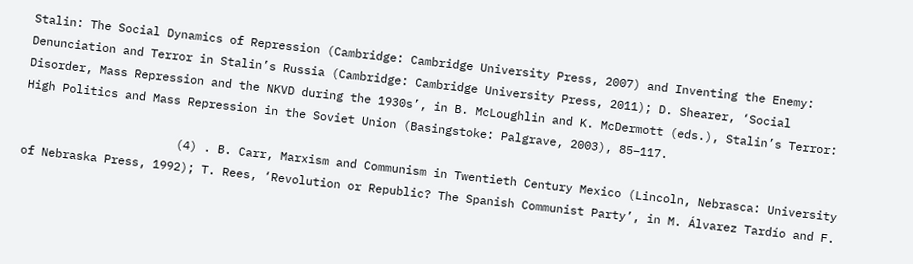Stalin: The Social Dynamics of Repression (Cambridge: Cambridge University Press, 2007) and Inventing the Enemy: Denunciation and Terror in Stalin’s Russia (Cambridge: Cambridge University Press, 2011); D. Shearer, ‘Social Disorder, Mass Repression and the NKVD during the 1930s’, in B. McLoughlin and K. McDermott (eds.), Stalin’s Terror: High Politics and Mass Repression in the Soviet Union (Basingstoke: Palgrave, 2003), 85–117.

                      (4) . B. Carr, Marxism and Communism in Twentieth Century Mexico (Lincoln, Nebrasca: University of Nebraska Press, 1992); T. Rees, ‘Revolution or Republic? The Spanish Communist Party’, in M. Álvarez Tardío and F.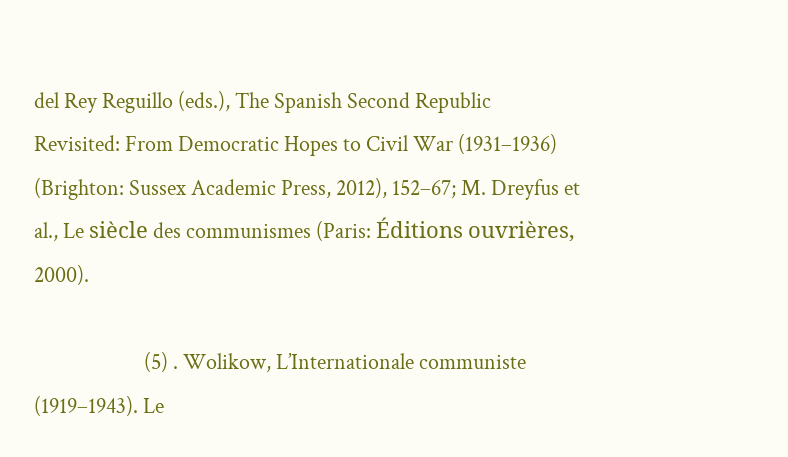del Rey Reguillo (eds.), The Spanish Second Republic Revisited: From Democratic Hopes to Civil War (1931–1936) (Brighton: Sussex Academic Press, 2012), 152–67; M. Dreyfus et al., Le siècle des communismes (Paris: Éditions ouvrières, 2000).

                      (5) . Wolikow, L’Internationale communiste (1919–1943). Le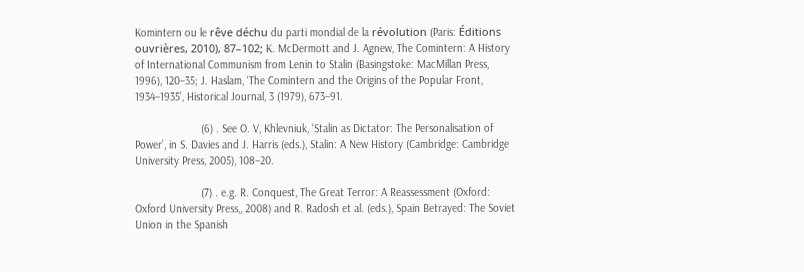Komintern ou le rêve déchu du parti mondial de la révolution (Paris: Éditions ouvrières, 2010), 87–102; K. McDermott and J. Agnew, The Comintern: A History of International Communism from Lenin to Stalin (Basingstoke: MacMillan Press, 1996), 120–35; J. Haslam, ‘The Comintern and the Origins of the Popular Front, 1934–1935’, Historical Journal, 3 (1979), 673–91.

                      (6) . See O. V, Khlevniuk, ‘Stalin as Dictator: The Personalisation of Power’, in S. Davies and J. Harris (eds.), Stalin: A New History (Cambridge: Cambridge University Press, 2005), 108–20.

                      (7) . e.g. R. Conquest, The Great Terror: A Reassessment (Oxford: Oxford University Press,, 2008) and R. Radosh et al. (eds.), Spain Betrayed: The Soviet Union in the Spanish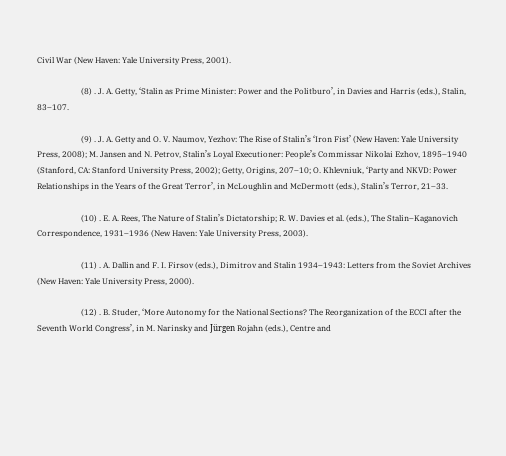Civil War (New Haven: Yale University Press, 2001).

                      (8) . J. A. Getty, ‘Stalin as Prime Minister: Power and the Politburo’, in Davies and Harris (eds.), Stalin, 83–107.

                      (9) . J. A. Getty and O. V. Naumov, Yezhov: The Rise of Stalin’s ‘Iron Fist’ (New Haven: Yale University Press, 2008); M. Jansen and N. Petrov, Stalin’s Loyal Executioner: People’s Commissar Nikolai Ezhov, 1895–1940 (Stanford, CA: Stanford University Press, 2002); Getty, Origins, 207–10; O. Khlevniuk, ‘Party and NKVD: Power Relationships in the Years of the Great Terror’, in McLoughlin and McDermott (eds.), Stalin’s Terror, 21–33.

                      (10) . E. A. Rees, The Nature of Stalin’s Dictatorship; R. W. Davies et al. (eds.), The Stalin–Kaganovich Correspondence, 1931–1936 (New Haven: Yale University Press, 2003).

                      (11) . A. Dallin and F. I. Firsov (eds.), Dimitrov and Stalin 1934–1943: Letters from the Soviet Archives (New Haven: Yale University Press, 2000).

                      (12) . B. Studer, ‘More Autonomy for the National Sections? The Reorganization of the ECCI after the Seventh World Congress’, in M. Narinsky and Jürgen Rojahn (eds.), Centre and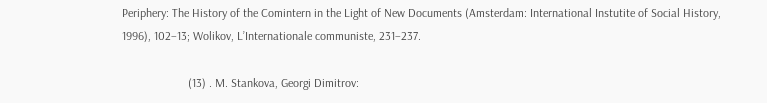Periphery: The History of the Comintern in the Light of New Documents (Amsterdam: International Instutite of Social History, 1996), 102–13; Wolikov, L’Internationale communiste, 231–237.

                      (13) . M. Stankova, Georgi Dimitrov: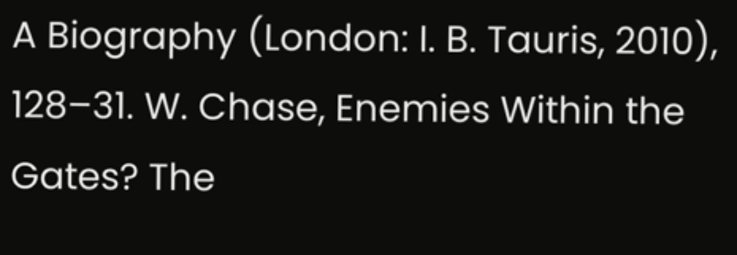A Biography (London: I. B. Tauris, 2010), 128–31. W. Chase, Enemies Within the Gates? The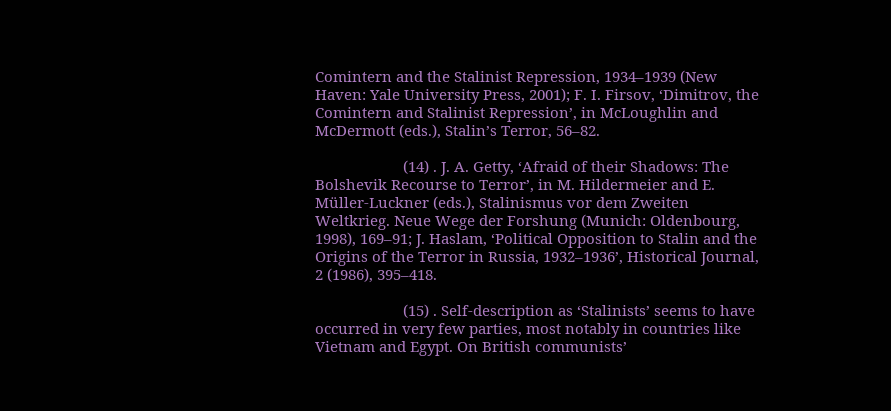Comintern and the Stalinist Repression, 1934–1939 (New Haven: Yale University Press, 2001); F. I. Firsov, ‘Dimitrov, the Comintern and Stalinist Repression’, in McLoughlin and McDermott (eds.), Stalin’s Terror, 56–82.

                      (14) . J. A. Getty, ‘Afraid of their Shadows: The Bolshevik Recourse to Terror’, in M. Hildermeier and E. Müller-Luckner (eds.), Stalinismus vor dem Zweiten Weltkrieg. Neue Wege der Forshung (Munich: Oldenbourg, 1998), 169–91; J. Haslam, ‘Political Opposition to Stalin and the Origins of the Terror in Russia, 1932–1936’, Historical Journal, 2 (1986), 395–418.

                      (15) . Self-description as ‘Stalinists’ seems to have occurred in very few parties, most notably in countries like Vietnam and Egypt. On British communists’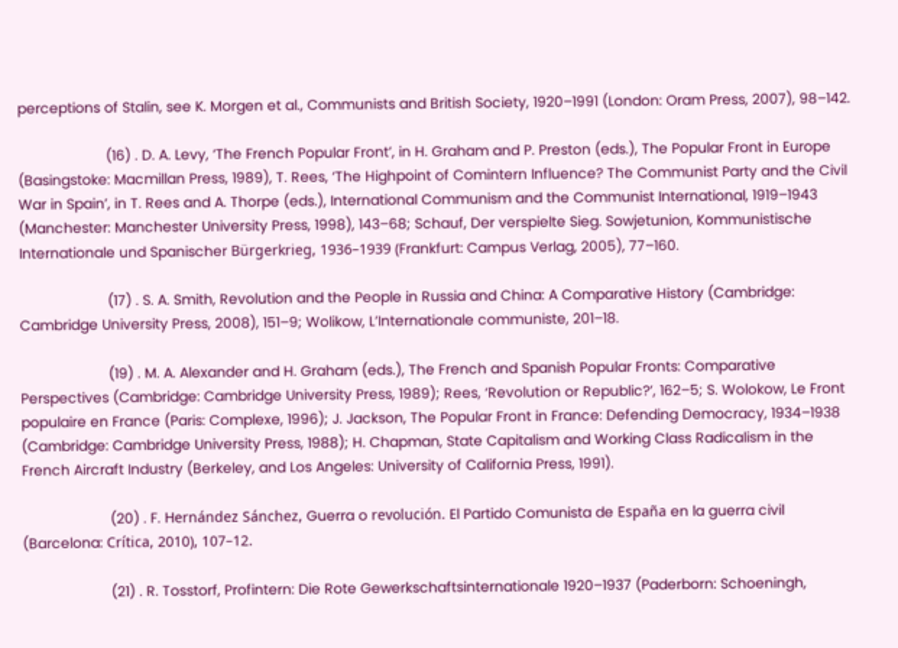perceptions of Stalin, see K. Morgen et al., Communists and British Society, 1920–1991 (London: Oram Press, 2007), 98–142.

                      (16) . D. A. Levy, ‘The French Popular Front’, in H. Graham and P. Preston (eds.), The Popular Front in Europe (Basingstoke: Macmillan Press, 1989), T. Rees, ‘The Highpoint of Comintern Influence? The Communist Party and the Civil War in Spain’, in T. Rees and A. Thorpe (eds.), International Communism and the Communist International, 1919–1943 (Manchester: Manchester University Press, 1998), 143–68; Schauf, Der verspielte Sieg. Sowjetunion, Kommunistische Internationale und Spanischer Bürgerkrieg, 1936–1939 (Frankfurt: Campus Verlag, 2005), 77–160.

                      (17) . S. A. Smith, Revolution and the People in Russia and China: A Comparative History (Cambridge: Cambridge University Press, 2008), 151–9; Wolikow, L’Internationale communiste, 201–18.

                      (19) . M. A. Alexander and H. Graham (eds.), The French and Spanish Popular Fronts: Comparative Perspectives (Cambridge: Cambridge University Press, 1989); Rees, ‘Revolution or Republic?’, 162–5; S. Wolokow, Le Front populaire en France (Paris: Complexe, 1996); J. Jackson, The Popular Front in France: Defending Democracy, 1934–1938 (Cambridge: Cambridge University Press, 1988); H. Chapman, State Capitalism and Working Class Radicalism in the French Aircraft Industry (Berkeley, and Los Angeles: University of California Press, 1991).

                      (20) . F. Hernández Sánchez, Guerra o revolución. El Partido Comunista de España en la guerra civil (Barcelona: Crítica, 2010), 107–12.

                      (21) . R. Tosstorf, Profintern: Die Rote Gewerkschaftsinternationale 1920–1937 (Paderborn: Schoeningh,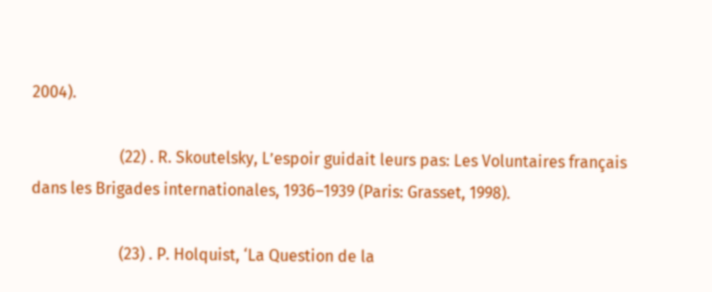2004).

                      (22) . R. Skoutelsky, L’espoir guidait leurs pas: Les Voluntaires français dans les Brigades internationales, 1936–1939 (Paris: Grasset, 1998).

                      (23) . P. Holquist, ‘La Question de la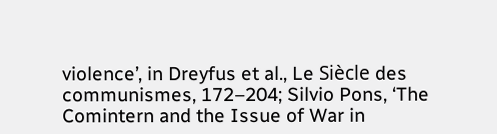violence’, in Dreyfus et al., Le Siècle des communismes, 172–204; Silvio Pons, ‘The Comintern and the Issue of War in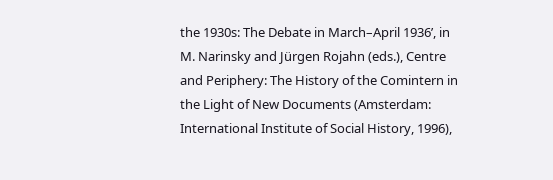the 1930s: The Debate in March–April 1936’, in M. Narinsky and Jürgen Rojahn (eds.), Centre and Periphery: The History of the Comintern in the Light of New Documents (Amsterdam: International Institute of Social History, 1996),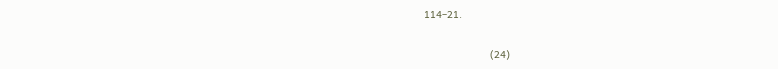114–21.

                      (24)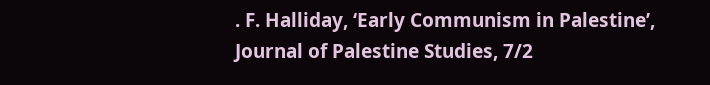. F. Halliday, ‘Early Communism in Palestine’, Journal of Palestine Studies, 7/2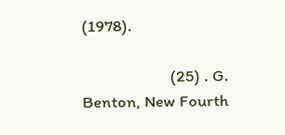(1978).

                      (25) . G. Benton, New Fourth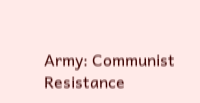Army: Communist Resistance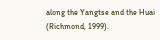along the Yangtse and the Huai (Richmond, 1999).